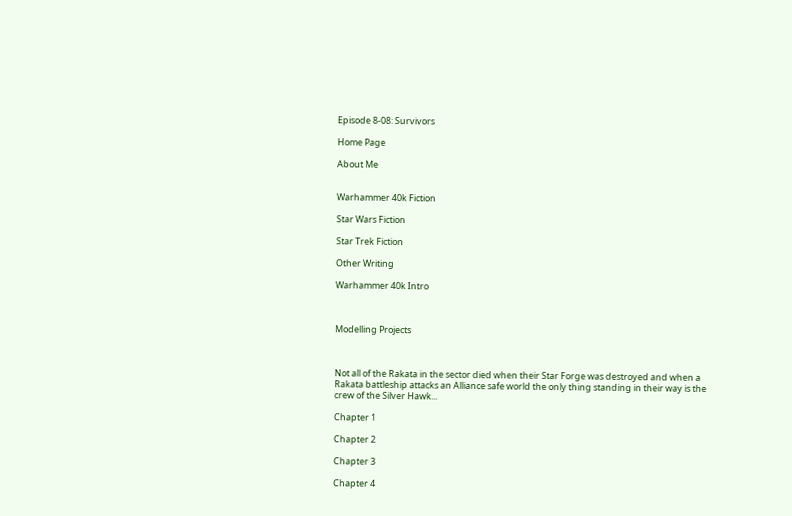Episode 8-08: Survivors

Home Page

About Me


Warhammer 40k Fiction

Star Wars Fiction

Star Trek Fiction

Other Writing

Warhammer 40k Intro



Modelling Projects



Not all of the Rakata in the sector died when their Star Forge was destroyed and when a Rakata battleship attacks an Alliance safe world the only thing standing in their way is the crew of the Silver Hawk...

Chapter 1

Chapter 2

Chapter 3

Chapter 4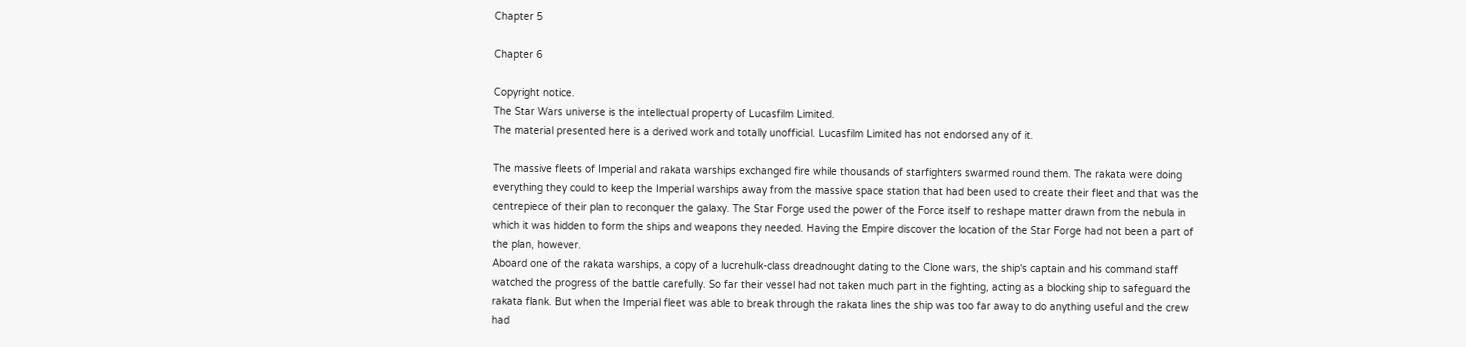Chapter 5

Chapter 6

Copyright notice.
The Star Wars universe is the intellectual property of Lucasfilm Limited.
The material presented here is a derived work and totally unofficial. Lucasfilm Limited has not endorsed any of it.

The massive fleets of Imperial and rakata warships exchanged fire while thousands of starfighters swarmed round them. The rakata were doing everything they could to keep the Imperial warships away from the massive space station that had been used to create their fleet and that was the centrepiece of their plan to reconquer the galaxy. The Star Forge used the power of the Force itself to reshape matter drawn from the nebula in which it was hidden to form the ships and weapons they needed. Having the Empire discover the location of the Star Forge had not been a part of the plan, however.
Aboard one of the rakata warships, a copy of a lucrehulk-class dreadnought dating to the Clone wars, the ship's captain and his command staff watched the progress of the battle carefully. So far their vessel had not taken much part in the fighting, acting as a blocking ship to safeguard the rakata flank. But when the Imperial fleet was able to break through the rakata lines the ship was too far away to do anything useful and the crew had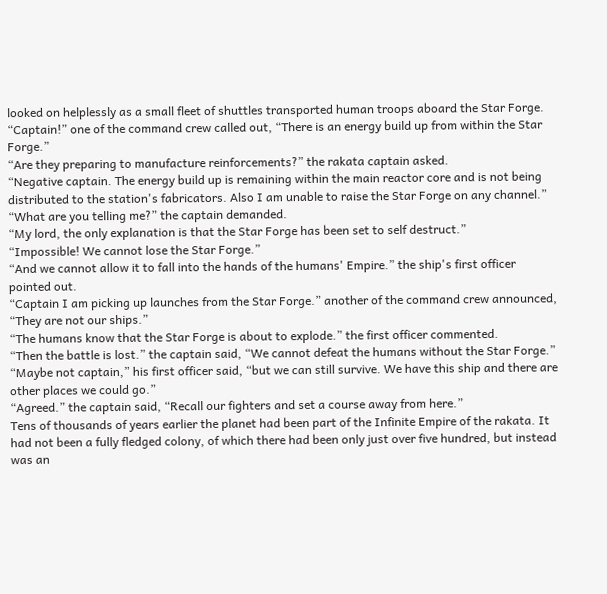looked on helplessly as a small fleet of shuttles transported human troops aboard the Star Forge.
“Captain!” one of the command crew called out, “There is an energy build up from within the Star Forge.”
“Are they preparing to manufacture reinforcements?” the rakata captain asked.
“Negative captain. The energy build up is remaining within the main reactor core and is not being distributed to the station's fabricators. Also I am unable to raise the Star Forge on any channel.”
“What are you telling me?” the captain demanded.
“My lord, the only explanation is that the Star Forge has been set to self destruct.”
“Impossible! We cannot lose the Star Forge.”
“And we cannot allow it to fall into the hands of the humans' Empire.” the ship's first officer pointed out.
“Captain I am picking up launches from the Star Forge.” another of the command crew announced, “They are not our ships.”
“The humans know that the Star Forge is about to explode.” the first officer commented.
“Then the battle is lost.” the captain said, “We cannot defeat the humans without the Star Forge.”
“Maybe not captain,” his first officer said, “but we can still survive. We have this ship and there are other places we could go.”
“Agreed.” the captain said, “Recall our fighters and set a course away from here.”
Tens of thousands of years earlier the planet had been part of the Infinite Empire of the rakata. It had not been a fully fledged colony, of which there had been only just over five hundred, but instead was an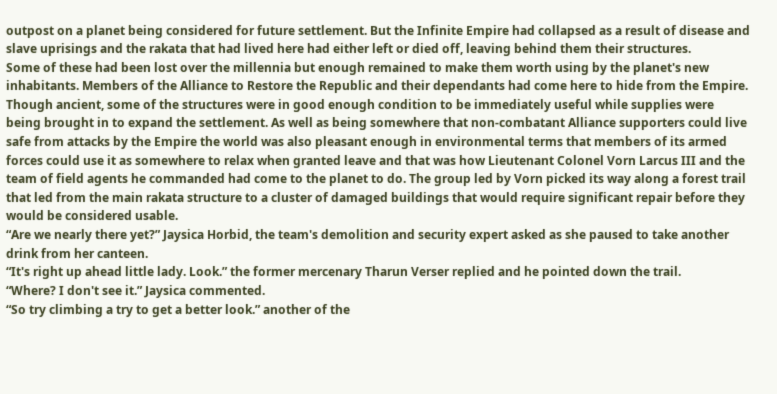outpost on a planet being considered for future settlement. But the Infinite Empire had collapsed as a result of disease and slave uprisings and the rakata that had lived here had either left or died off, leaving behind them their structures.
Some of these had been lost over the millennia but enough remained to make them worth using by the planet's new inhabitants. Members of the Alliance to Restore the Republic and their dependants had come here to hide from the Empire. Though ancient, some of the structures were in good enough condition to be immediately useful while supplies were being brought in to expand the settlement. As well as being somewhere that non-combatant Alliance supporters could live safe from attacks by the Empire the world was also pleasant enough in environmental terms that members of its armed forces could use it as somewhere to relax when granted leave and that was how Lieutenant Colonel Vorn Larcus III and the team of field agents he commanded had come to the planet to do. The group led by Vorn picked its way along a forest trail that led from the main rakata structure to a cluster of damaged buildings that would require significant repair before they would be considered usable.
“Are we nearly there yet?” Jaysica Horbid, the team's demolition and security expert asked as she paused to take another drink from her canteen.
“It's right up ahead little lady. Look.” the former mercenary Tharun Verser replied and he pointed down the trail.
“Where? I don't see it.” Jaysica commented.
“So try climbing a try to get a better look.” another of the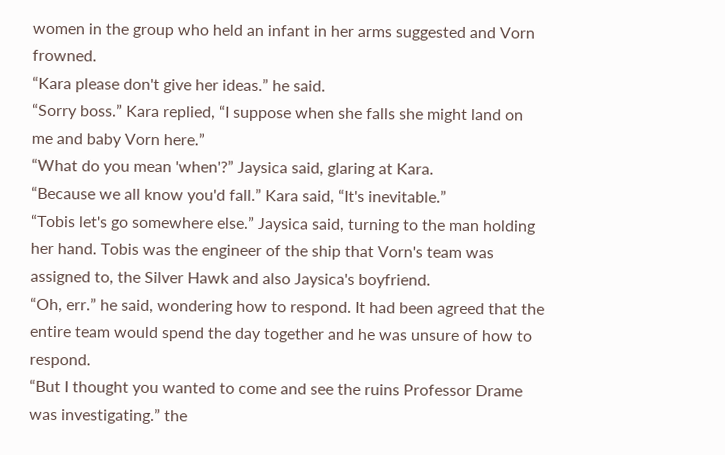women in the group who held an infant in her arms suggested and Vorn frowned.
“Kara please don't give her ideas.” he said.
“Sorry boss.” Kara replied, “I suppose when she falls she might land on me and baby Vorn here.”
“What do you mean 'when'?” Jaysica said, glaring at Kara.
“Because we all know you'd fall.” Kara said, “It's inevitable.”
“Tobis let's go somewhere else.” Jaysica said, turning to the man holding her hand. Tobis was the engineer of the ship that Vorn's team was assigned to, the Silver Hawk and also Jaysica's boyfriend.
“Oh, err.” he said, wondering how to respond. It had been agreed that the entire team would spend the day together and he was unsure of how to respond.
“But I thought you wanted to come and see the ruins Professor Drame was investigating.” the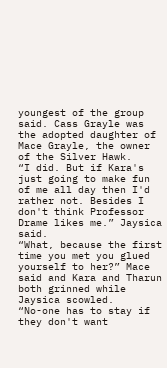youngest of the group said. Cass Grayle was the adopted daughter of Mace Grayle, the owner of the Silver Hawk.
“I did. But if Kara's just going to make fun of me all day then I'd rather not. Besides I don't think Professor Drame likes me.” Jaysica said.
“What, because the first time you met you glued yourself to her?” Mace said and Kara and Tharun both grinned while Jaysica scowled.
“No-one has to stay if they don't want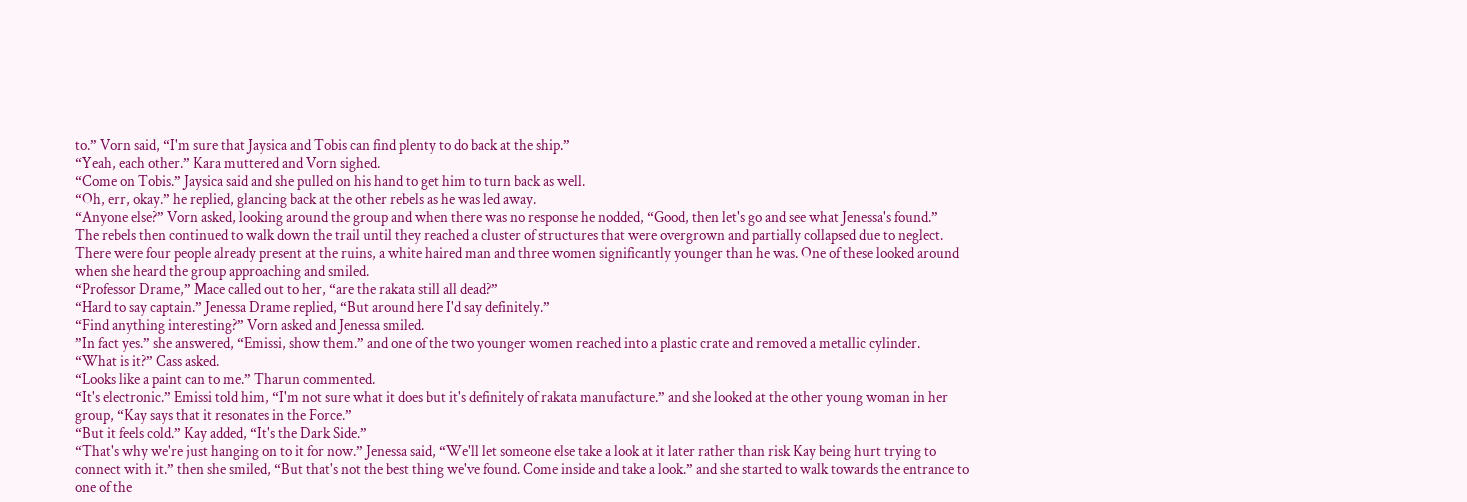to.” Vorn said, “I'm sure that Jaysica and Tobis can find plenty to do back at the ship.”
“Yeah, each other.” Kara muttered and Vorn sighed.
“Come on Tobis.” Jaysica said and she pulled on his hand to get him to turn back as well.
“Oh, err, okay.” he replied, glancing back at the other rebels as he was led away.
“Anyone else?” Vorn asked, looking around the group and when there was no response he nodded, “Good, then let's go and see what Jenessa's found.”
The rebels then continued to walk down the trail until they reached a cluster of structures that were overgrown and partially collapsed due to neglect. There were four people already present at the ruins, a white haired man and three women significantly younger than he was. One of these looked around when she heard the group approaching and smiled.
“Professor Drame,” Mace called out to her, “are the rakata still all dead?”
“Hard to say captain.” Jenessa Drame replied, “But around here I'd say definitely.”
“Find anything interesting?” Vorn asked and Jenessa smiled.
”In fact yes.” she answered, “Emissi, show them.” and one of the two younger women reached into a plastic crate and removed a metallic cylinder.
“What is it?” Cass asked.
“Looks like a paint can to me.” Tharun commented.
“It's electronic.” Emissi told him, “I'm not sure what it does but it's definitely of rakata manufacture.” and she looked at the other young woman in her group, “Kay says that it resonates in the Force.”
“But it feels cold.” Kay added, “It's the Dark Side.”
“That's why we're just hanging on to it for now.” Jenessa said, “We'll let someone else take a look at it later rather than risk Kay being hurt trying to connect with it.” then she smiled, “But that's not the best thing we've found. Come inside and take a look.” and she started to walk towards the entrance to one of the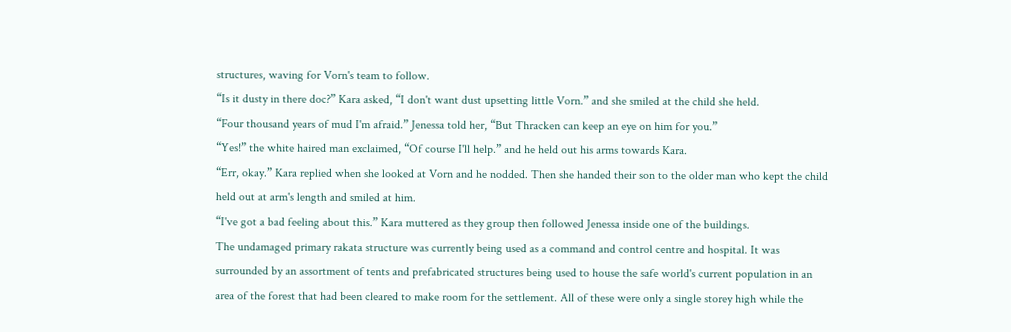structures, waving for Vorn's team to follow.
“Is it dusty in there doc?” Kara asked, “I don't want dust upsetting little Vorn.” and she smiled at the child she held.
“Four thousand years of mud I'm afraid.” Jenessa told her, “But Thracken can keep an eye on him for you.”
“Yes!” the white haired man exclaimed, “Of course I'll help.” and he held out his arms towards Kara.
“Err, okay.” Kara replied when she looked at Vorn and he nodded. Then she handed their son to the older man who kept the child held out at arm's length and smiled at him.
“I've got a bad feeling about this.” Kara muttered as they group then followed Jenessa inside one of the buildings.
The undamaged primary rakata structure was currently being used as a command and control centre and hospital. It was surrounded by an assortment of tents and prefabricated structures being used to house the safe world's current population in an area of the forest that had been cleared to make room for the settlement. All of these were only a single storey high while the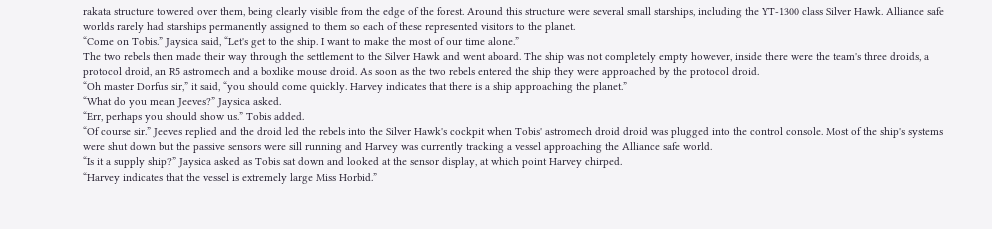rakata structure towered over them, being clearly visible from the edge of the forest. Around this structure were several small starships, including the YT-1300 class Silver Hawk. Alliance safe worlds rarely had starships permanently assigned to them so each of these represented visitors to the planet.
“Come on Tobis.” Jaysica said, “Let's get to the ship. I want to make the most of our time alone.”
The two rebels then made their way through the settlement to the Silver Hawk and went aboard. The ship was not completely empty however, inside there were the team's three droids, a protocol droid, an R5 astromech and a boxlike mouse droid. As soon as the two rebels entered the ship they were approached by the protocol droid.
“Oh master Dorfus sir,” it said, “you should come quickly. Harvey indicates that there is a ship approaching the planet.”
“What do you mean Jeeves?” Jaysica asked.
“Err, perhaps you should show us.” Tobis added.
“Of course sir.” Jeeves replied and the droid led the rebels into the Silver Hawk's cockpit when Tobis' astromech droid droid was plugged into the control console. Most of the ship's systems were shut down but the passive sensors were sill running and Harvey was currently tracking a vessel approaching the Alliance safe world.
“Is it a supply ship?” Jaysica asked as Tobis sat down and looked at the sensor display, at which point Harvey chirped.
“Harvey indicates that the vessel is extremely large Miss Horbid.”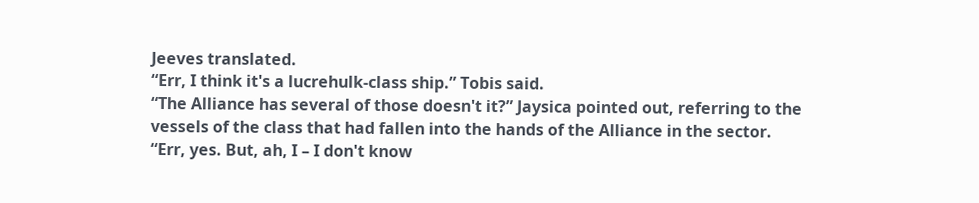Jeeves translated.
“Err, I think it's a lucrehulk-class ship.” Tobis said.
“The Alliance has several of those doesn't it?” Jaysica pointed out, referring to the vessels of the class that had fallen into the hands of the Alliance in the sector.
“Err, yes. But, ah, I – I don't know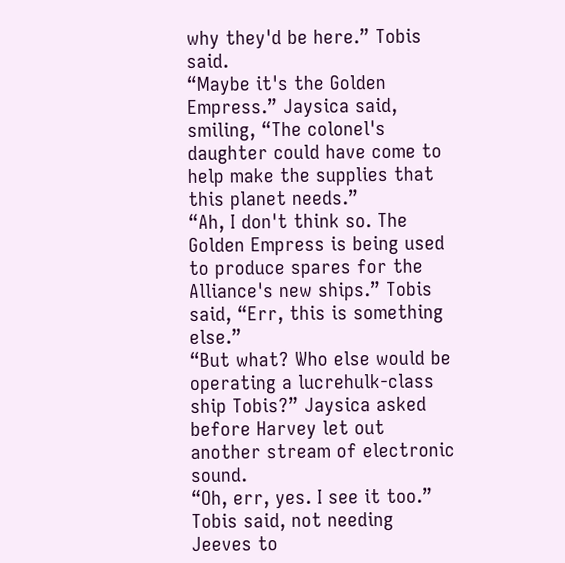why they'd be here.” Tobis said.
“Maybe it's the Golden Empress.” Jaysica said, smiling, “The colonel's daughter could have come to help make the supplies that this planet needs.”
“Ah, I don't think so. The Golden Empress is being used to produce spares for the Alliance's new ships.” Tobis said, “Err, this is something else.”
“But what? Who else would be operating a lucrehulk-class ship Tobis?” Jaysica asked before Harvey let out another stream of electronic sound.
“Oh, err, yes. I see it too.” Tobis said, not needing Jeeves to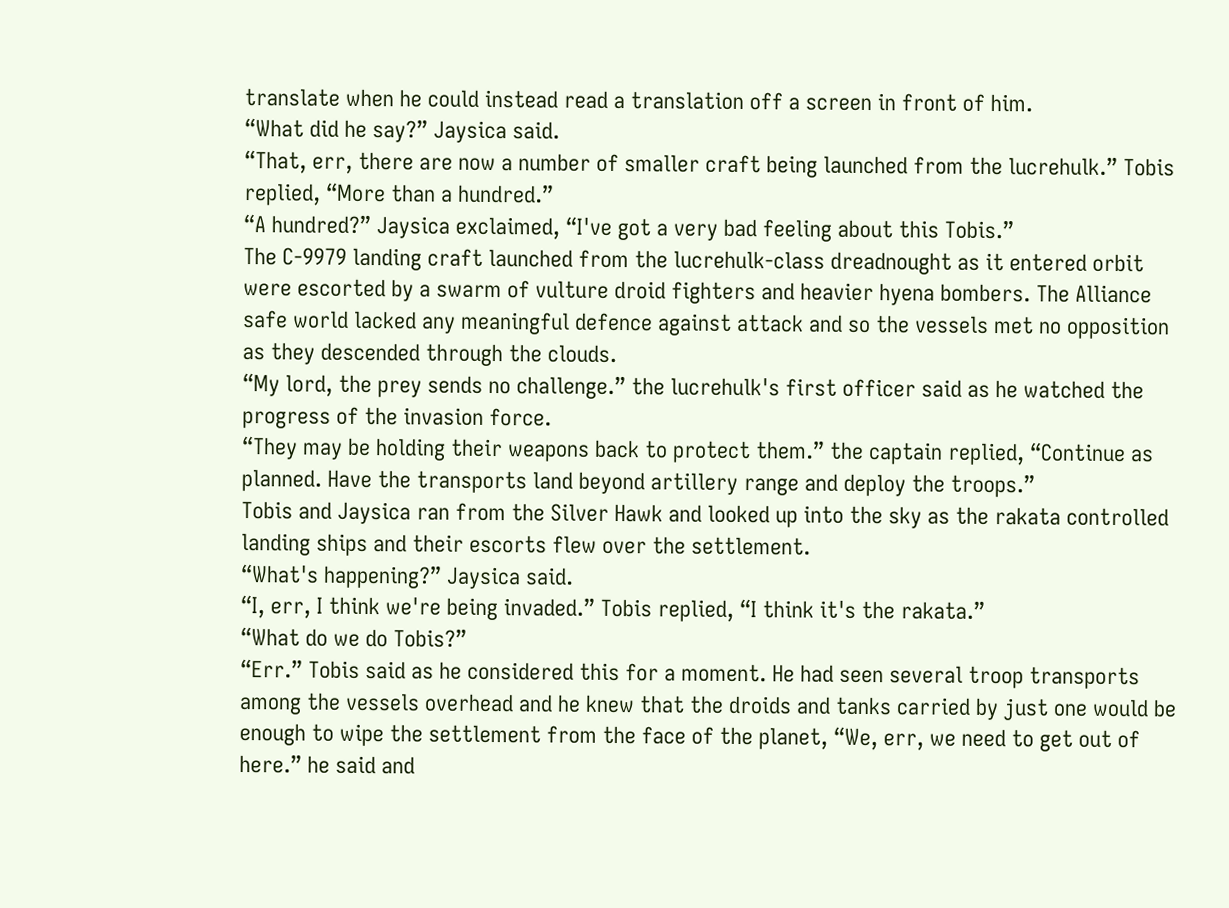translate when he could instead read a translation off a screen in front of him.
“What did he say?” Jaysica said.
“That, err, there are now a number of smaller craft being launched from the lucrehulk.” Tobis replied, “More than a hundred.”
“A hundred?” Jaysica exclaimed, “I've got a very bad feeling about this Tobis.”
The C-9979 landing craft launched from the lucrehulk-class dreadnought as it entered orbit were escorted by a swarm of vulture droid fighters and heavier hyena bombers. The Alliance safe world lacked any meaningful defence against attack and so the vessels met no opposition as they descended through the clouds.
“My lord, the prey sends no challenge.” the lucrehulk's first officer said as he watched the progress of the invasion force.
“They may be holding their weapons back to protect them.” the captain replied, “Continue as planned. Have the transports land beyond artillery range and deploy the troops.”
Tobis and Jaysica ran from the Silver Hawk and looked up into the sky as the rakata controlled landing ships and their escorts flew over the settlement.
“What's happening?” Jaysica said.
“I, err, I think we're being invaded.” Tobis replied, “I think it's the rakata.”
“What do we do Tobis?”
“Err.” Tobis said as he considered this for a moment. He had seen several troop transports among the vessels overhead and he knew that the droids and tanks carried by just one would be enough to wipe the settlement from the face of the planet, “We, err, we need to get out of here.” he said and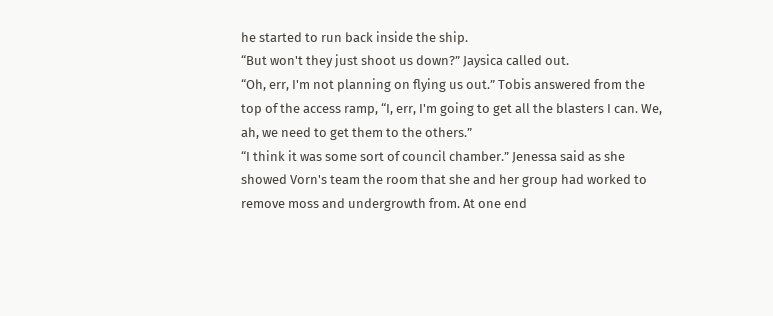he started to run back inside the ship.
“But won't they just shoot us down?” Jaysica called out.
“Oh, err, I'm not planning on flying us out.” Tobis answered from the top of the access ramp, “I, err, I'm going to get all the blasters I can. We, ah, we need to get them to the others.”
“I think it was some sort of council chamber.” Jenessa said as she showed Vorn's team the room that she and her group had worked to remove moss and undergrowth from. At one end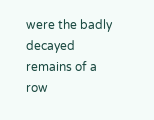were the badly decayed remains of a row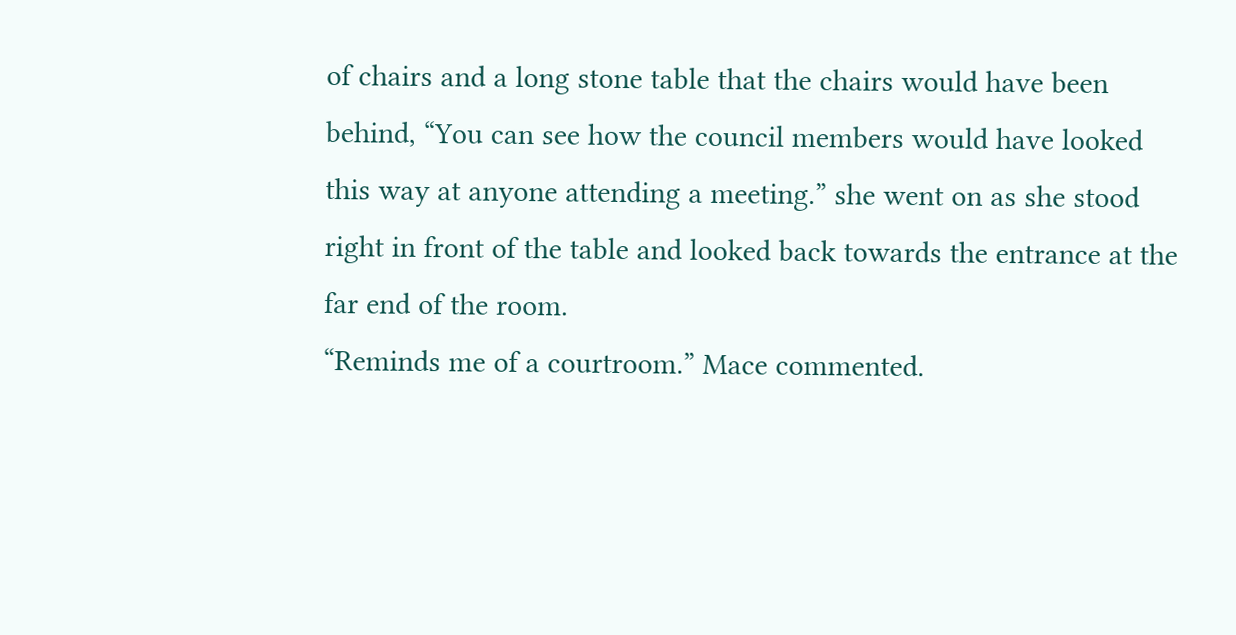of chairs and a long stone table that the chairs would have been behind, “You can see how the council members would have looked this way at anyone attending a meeting.” she went on as she stood right in front of the table and looked back towards the entrance at the far end of the room.
“Reminds me of a courtroom.” Mace commented.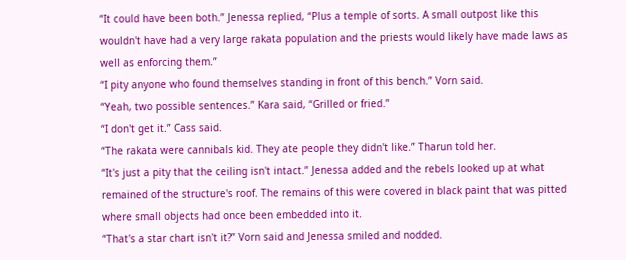“It could have been both.” Jenessa replied, “Plus a temple of sorts. A small outpost like this wouldn't have had a very large rakata population and the priests would likely have made laws as well as enforcing them.”
“I pity anyone who found themselves standing in front of this bench.” Vorn said.
“Yeah, two possible sentences.” Kara said, “Grilled or fried.”
“I don't get it.” Cass said.
“The rakata were cannibals kid. They ate people they didn't like.” Tharun told her.
“It's just a pity that the ceiling isn't intact.” Jenessa added and the rebels looked up at what remained of the structure's roof. The remains of this were covered in black paint that was pitted where small objects had once been embedded into it.
“That's a star chart isn't it?” Vorn said and Jenessa smiled and nodded.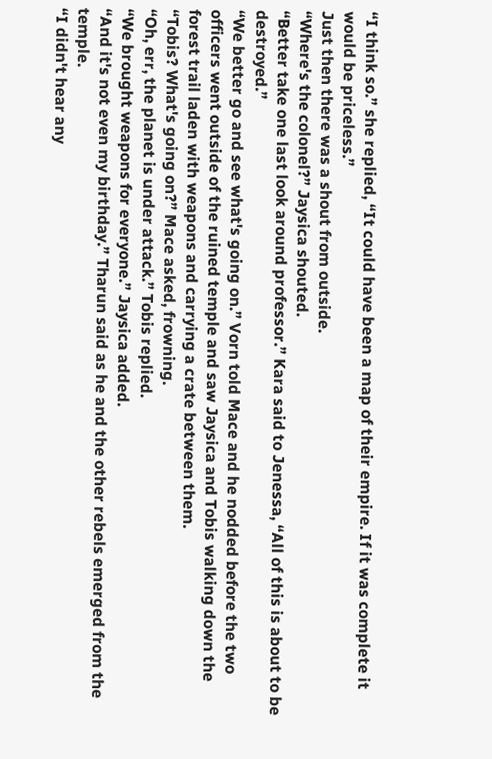“I think so.” she replied, “It could have been a map of their empire. If it was complete it would be priceless.”
Just then there was a shout from outside.
“Where's the colonel?” Jaysica shouted.
“Better take one last look around professor.” Kara said to Jenessa, “All of this is about to be destroyed.”
“We better go and see what's going on.” Vorn told Mace and he nodded before the two officers went outside of the ruined temple and saw Jaysica and Tobis walking down the forest trail laden with weapons and carrying a crate between them.
“Tobis? What's going on?” Mace asked, frowning.
“Oh, err, the planet is under attack.” Tobis replied.
“We brought weapons for everyone.” Jaysica added.
“And it's not even my birthday.” Tharun said as he and the other rebels emerged from the temple.
“I didn't hear any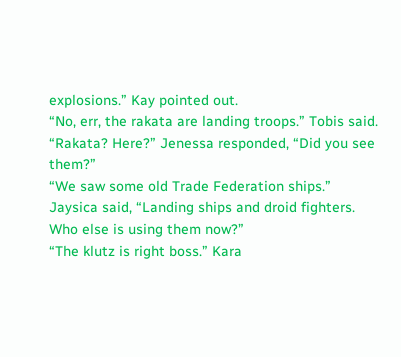explosions.” Kay pointed out.
“No, err, the rakata are landing troops.” Tobis said.
“Rakata? Here?” Jenessa responded, “Did you see them?”
“We saw some old Trade Federation ships.” Jaysica said, “Landing ships and droid fighters. Who else is using them now?”
“The klutz is right boss.” Kara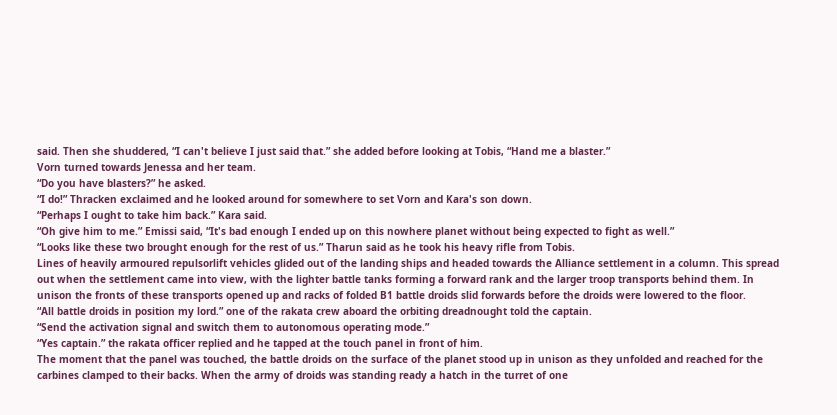said. Then she shuddered, “I can't believe I just said that.” she added before looking at Tobis, “Hand me a blaster.”
Vorn turned towards Jenessa and her team.
“Do you have blasters?” he asked.
“I do!” Thracken exclaimed and he looked around for somewhere to set Vorn and Kara's son down.
“Perhaps I ought to take him back.” Kara said.
“Oh give him to me.” Emissi said, “It's bad enough I ended up on this nowhere planet without being expected to fight as well.”
“Looks like these two brought enough for the rest of us.” Tharun said as he took his heavy rifle from Tobis.
Lines of heavily armoured repulsorlift vehicles glided out of the landing ships and headed towards the Alliance settlement in a column. This spread out when the settlement came into view, with the lighter battle tanks forming a forward rank and the larger troop transports behind them. In unison the fronts of these transports opened up and racks of folded B1 battle droids slid forwards before the droids were lowered to the floor.
“All battle droids in position my lord.” one of the rakata crew aboard the orbiting dreadnought told the captain.
“Send the activation signal and switch them to autonomous operating mode.”
“Yes captain.” the rakata officer replied and he tapped at the touch panel in front of him.
The moment that the panel was touched, the battle droids on the surface of the planet stood up in unison as they unfolded and reached for the carbines clamped to their backs. When the army of droids was standing ready a hatch in the turret of one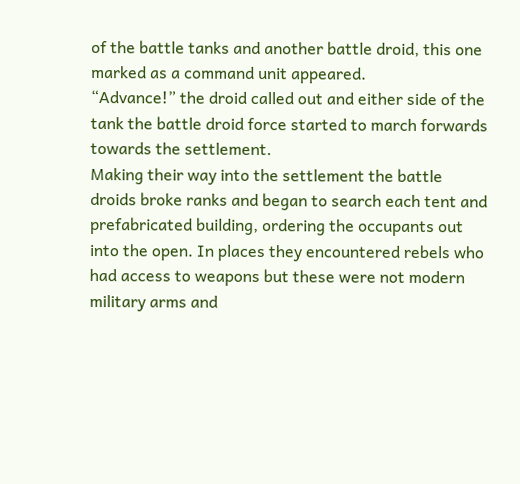of the battle tanks and another battle droid, this one marked as a command unit appeared.
“Advance!” the droid called out and either side of the tank the battle droid force started to march forwards towards the settlement.
Making their way into the settlement the battle droids broke ranks and began to search each tent and prefabricated building, ordering the occupants out into the open. In places they encountered rebels who had access to weapons but these were not modern military arms and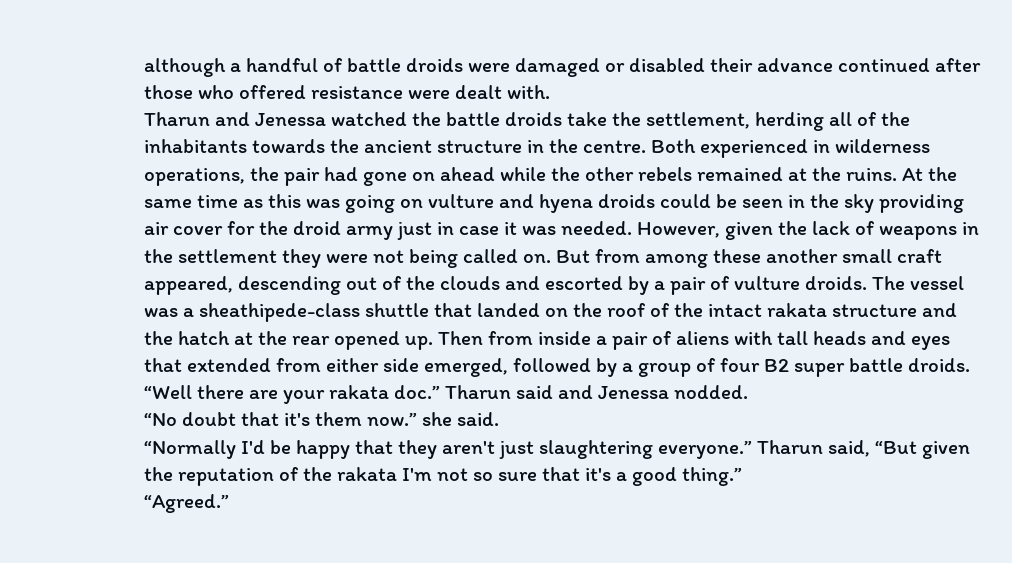although a handful of battle droids were damaged or disabled their advance continued after those who offered resistance were dealt with.
Tharun and Jenessa watched the battle droids take the settlement, herding all of the inhabitants towards the ancient structure in the centre. Both experienced in wilderness operations, the pair had gone on ahead while the other rebels remained at the ruins. At the same time as this was going on vulture and hyena droids could be seen in the sky providing air cover for the droid army just in case it was needed. However, given the lack of weapons in the settlement they were not being called on. But from among these another small craft appeared, descending out of the clouds and escorted by a pair of vulture droids. The vessel was a sheathipede-class shuttle that landed on the roof of the intact rakata structure and the hatch at the rear opened up. Then from inside a pair of aliens with tall heads and eyes that extended from either side emerged, followed by a group of four B2 super battle droids.
“Well there are your rakata doc.” Tharun said and Jenessa nodded.
“No doubt that it's them now.” she said.
“Normally I'd be happy that they aren't just slaughtering everyone.” Tharun said, “But given the reputation of the rakata I'm not so sure that it's a good thing.”
“Agreed.”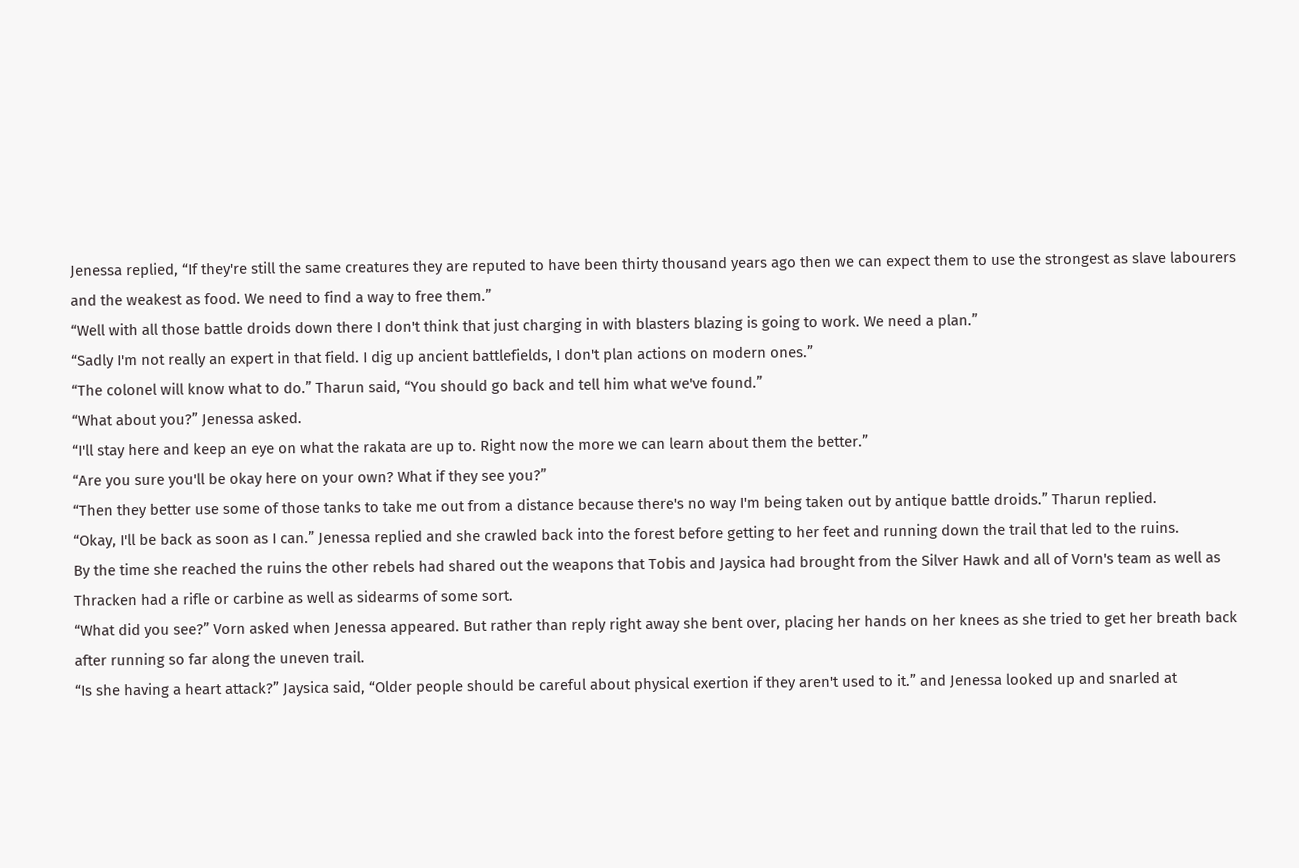Jenessa replied, “If they're still the same creatures they are reputed to have been thirty thousand years ago then we can expect them to use the strongest as slave labourers and the weakest as food. We need to find a way to free them.”
“Well with all those battle droids down there I don't think that just charging in with blasters blazing is going to work. We need a plan.”
“Sadly I'm not really an expert in that field. I dig up ancient battlefields, I don't plan actions on modern ones.”
“The colonel will know what to do.” Tharun said, “You should go back and tell him what we've found.”
“What about you?” Jenessa asked.
“I'll stay here and keep an eye on what the rakata are up to. Right now the more we can learn about them the better.”
“Are you sure you'll be okay here on your own? What if they see you?”
“Then they better use some of those tanks to take me out from a distance because there's no way I'm being taken out by antique battle droids.” Tharun replied.
“Okay, I'll be back as soon as I can.” Jenessa replied and she crawled back into the forest before getting to her feet and running down the trail that led to the ruins.
By the time she reached the ruins the other rebels had shared out the weapons that Tobis and Jaysica had brought from the Silver Hawk and all of Vorn's team as well as Thracken had a rifle or carbine as well as sidearms of some sort.
“What did you see?” Vorn asked when Jenessa appeared. But rather than reply right away she bent over, placing her hands on her knees as she tried to get her breath back after running so far along the uneven trail.
“Is she having a heart attack?” Jaysica said, “Older people should be careful about physical exertion if they aren't used to it.” and Jenessa looked up and snarled at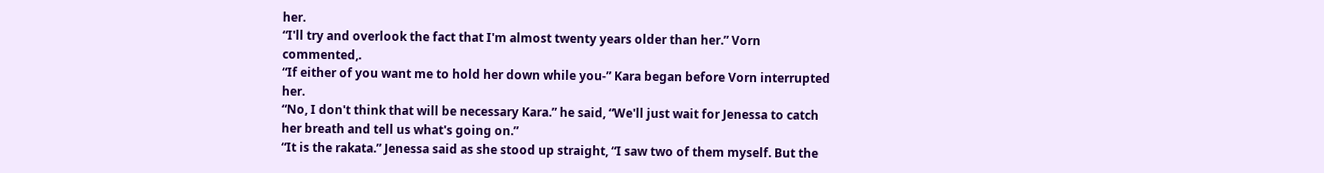her.
“I'll try and overlook the fact that I'm almost twenty years older than her.” Vorn commented,.
“If either of you want me to hold her down while you-” Kara began before Vorn interrupted her.
“No, I don't think that will be necessary Kara.” he said, “We'll just wait for Jenessa to catch her breath and tell us what's going on.”
“It is the rakata.” Jenessa said as she stood up straight, “I saw two of them myself. But the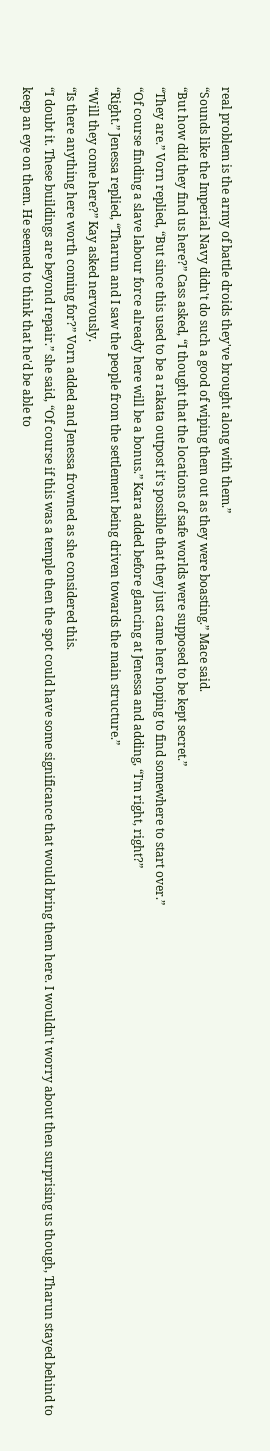real problem is the army of battle droids they've brought along with them.”
“Sounds like the Imperial Navy didn't do such a good of wiping them out as they were boasting.” Mace said.
“But how did they find us here?” Cass asked, “I thought that the locations of safe worlds were supposed to be kept secret.”
“They are.” Vorn replied, “But since this used to be a rakata outpost it's possible that they just came here hoping to find somewhere to start over.”
“Of course finding a slave labour force already here will be a bonus.” Kara added before glancing at Jenessa and adding, “I'm right, right?”
“Right.” Jenessa replied, “Tharun and I saw the people from the settlement being driven towards the main structure.”
“Will they come here?” Kay asked nervously.
“Is there anything here worth coming for?” Vorn added and Jenessa frowned as she considered this.
“I doubt it. These buildings are beyond repair.” she said, “Of course if this was a temple then the spot could have some significance that would bring them here. I wouldn't worry about then surprising us though, Tharun stayed behind to keep an eye on them. He seemed to think that he'd be able to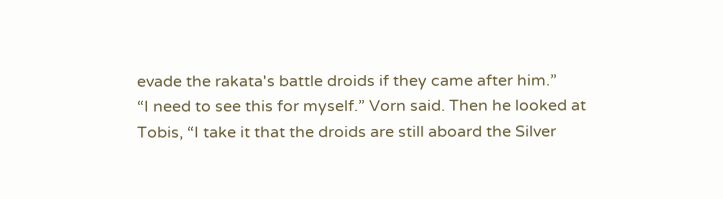evade the rakata's battle droids if they came after him.”
“I need to see this for myself.” Vorn said. Then he looked at Tobis, “I take it that the droids are still aboard the Silver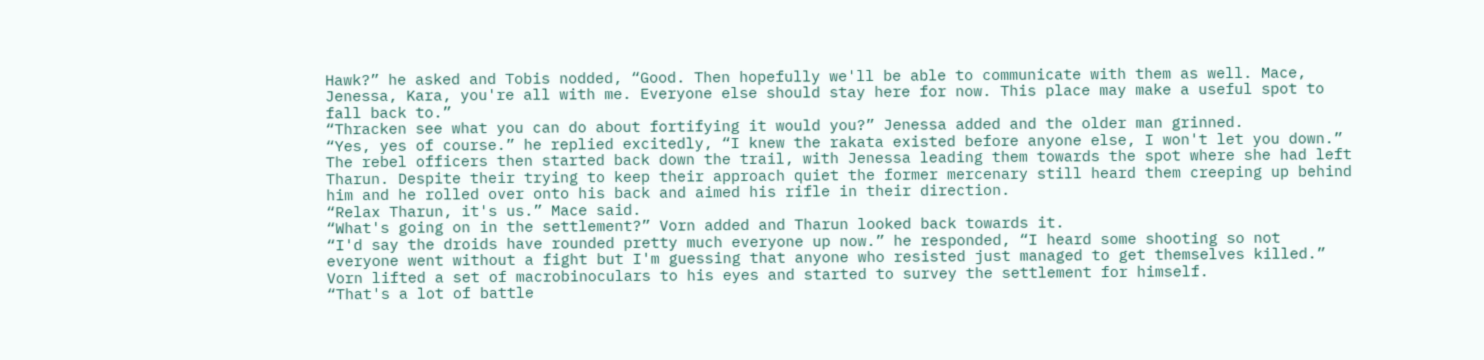Hawk?” he asked and Tobis nodded, “Good. Then hopefully we'll be able to communicate with them as well. Mace, Jenessa, Kara, you're all with me. Everyone else should stay here for now. This place may make a useful spot to fall back to.”
“Thracken see what you can do about fortifying it would you?” Jenessa added and the older man grinned.
“Yes, yes of course.” he replied excitedly, “I knew the rakata existed before anyone else, I won't let you down.”
The rebel officers then started back down the trail, with Jenessa leading them towards the spot where she had left Tharun. Despite their trying to keep their approach quiet the former mercenary still heard them creeping up behind him and he rolled over onto his back and aimed his rifle in their direction.
“Relax Tharun, it's us.” Mace said.
“What's going on in the settlement?” Vorn added and Tharun looked back towards it.
“I'd say the droids have rounded pretty much everyone up now.” he responded, “I heard some shooting so not everyone went without a fight but I'm guessing that anyone who resisted just managed to get themselves killed.”
Vorn lifted a set of macrobinoculars to his eyes and started to survey the settlement for himself.
“That's a lot of battle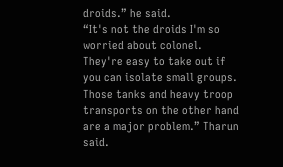droids.” he said.
“It's not the droids I'm so worried about colonel. They're easy to take out if you can isolate small groups. Those tanks and heavy troop transports on the other hand are a major problem.” Tharun said.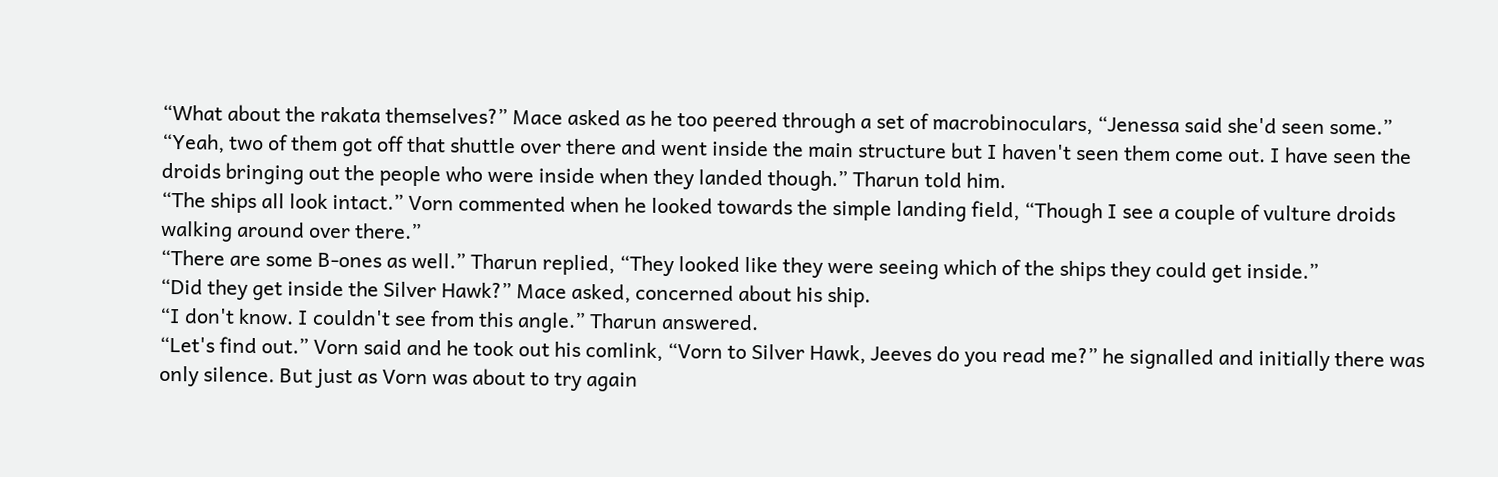“What about the rakata themselves?” Mace asked as he too peered through a set of macrobinoculars, “Jenessa said she'd seen some.”
“Yeah, two of them got off that shuttle over there and went inside the main structure but I haven't seen them come out. I have seen the droids bringing out the people who were inside when they landed though.” Tharun told him.
“The ships all look intact.” Vorn commented when he looked towards the simple landing field, “Though I see a couple of vulture droids walking around over there.”
“There are some B-ones as well.” Tharun replied, “They looked like they were seeing which of the ships they could get inside.”
“Did they get inside the Silver Hawk?” Mace asked, concerned about his ship.
“I don't know. I couldn't see from this angle.” Tharun answered.
“Let's find out.” Vorn said and he took out his comlink, “Vorn to Silver Hawk, Jeeves do you read me?” he signalled and initially there was only silence. But just as Vorn was about to try again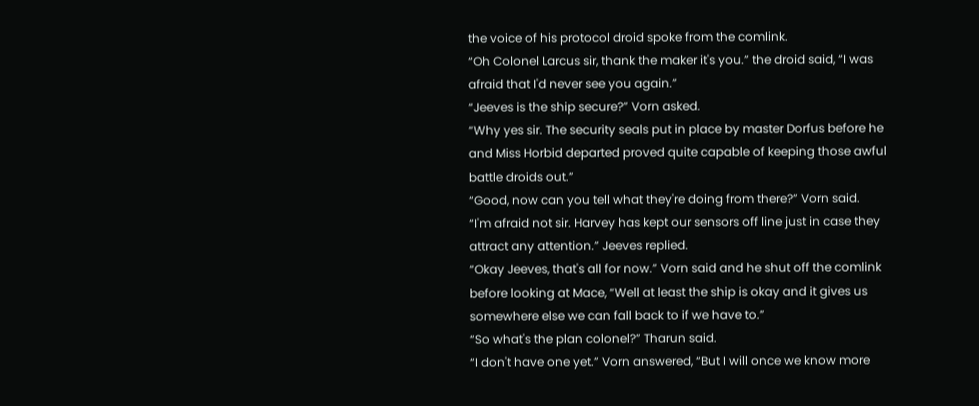the voice of his protocol droid spoke from the comlink.
“Oh Colonel Larcus sir, thank the maker it's you.” the droid said, “I was afraid that I'd never see you again.”
“Jeeves is the ship secure?” Vorn asked.
“Why yes sir. The security seals put in place by master Dorfus before he and Miss Horbid departed proved quite capable of keeping those awful battle droids out.”
“Good, now can you tell what they're doing from there?” Vorn said.
“I'm afraid not sir. Harvey has kept our sensors off line just in case they attract any attention.” Jeeves replied.
“Okay Jeeves, that's all for now.” Vorn said and he shut off the comlink before looking at Mace, “Well at least the ship is okay and it gives us somewhere else we can fall back to if we have to.”
“So what's the plan colonel?” Tharun said.
“I don't have one yet.” Vorn answered, “But I will once we know more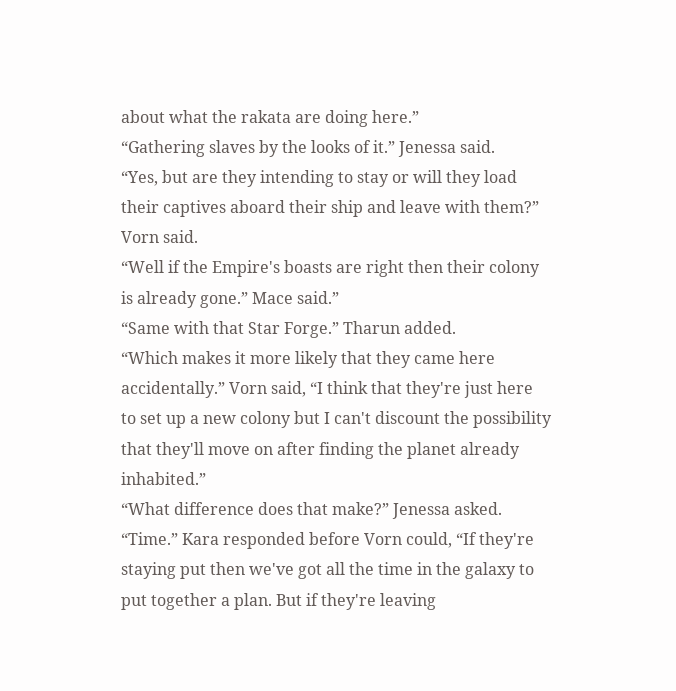about what the rakata are doing here.”
“Gathering slaves by the looks of it.” Jenessa said.
“Yes, but are they intending to stay or will they load their captives aboard their ship and leave with them?” Vorn said.
“Well if the Empire's boasts are right then their colony is already gone.” Mace said.”
“Same with that Star Forge.” Tharun added.
“Which makes it more likely that they came here accidentally.” Vorn said, “I think that they're just here to set up a new colony but I can't discount the possibility that they'll move on after finding the planet already inhabited.”
“What difference does that make?” Jenessa asked.
“Time.” Kara responded before Vorn could, “If they're staying put then we've got all the time in the galaxy to put together a plan. But if they're leaving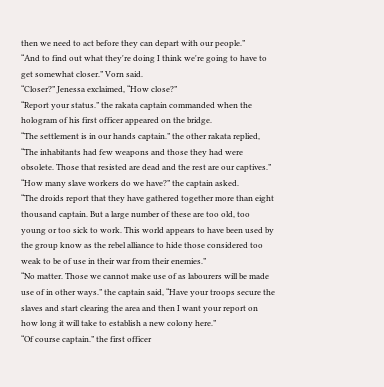then we need to act before they can depart with our people.”
“And to find out what they're doing I think we're going to have to get somewhat closer.” Vorn said.
“Closer?” Jenessa exclaimed, “How close?”
“Report your status.” the rakata captain commanded when the hologram of his first officer appeared on the bridge.
“The settlement is in our hands captain.” the other rakata replied, “The inhabitants had few weapons and those they had were obsolete. Those that resisted are dead and the rest are our captives.”
“How many slave workers do we have?” the captain asked.
“The droids report that they have gathered together more than eight thousand captain. But a large number of these are too old, too young or too sick to work. This world appears to have been used by the group know as the rebel alliance to hide those considered too weak to be of use in their war from their enemies.”
“No matter. Those we cannot make use of as labourers will be made use of in other ways.” the captain said, “Have your troops secure the slaves and start clearing the area and then I want your report on how long it will take to establish a new colony here.”
“Of course captain.” the first officer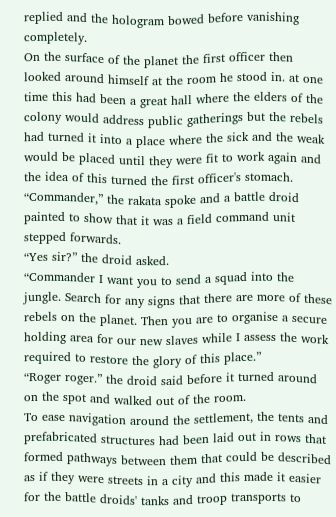replied and the hologram bowed before vanishing completely.
On the surface of the planet the first officer then looked around himself at the room he stood in. at one time this had been a great hall where the elders of the colony would address public gatherings but the rebels had turned it into a place where the sick and the weak would be placed until they were fit to work again and the idea of this turned the first officer's stomach.
“Commander,” the rakata spoke and a battle droid painted to show that it was a field command unit stepped forwards.
“Yes sir?” the droid asked.
“Commander I want you to send a squad into the jungle. Search for any signs that there are more of these rebels on the planet. Then you are to organise a secure holding area for our new slaves while I assess the work required to restore the glory of this place.”
“Roger roger.” the droid said before it turned around on the spot and walked out of the room.
To ease navigation around the settlement, the tents and prefabricated structures had been laid out in rows that formed pathways between them that could be described as if they were streets in a city and this made it easier for the battle droids' tanks and troop transports to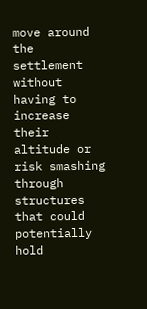move around the settlement without having to increase their altitude or risk smashing through structures that could potentially hold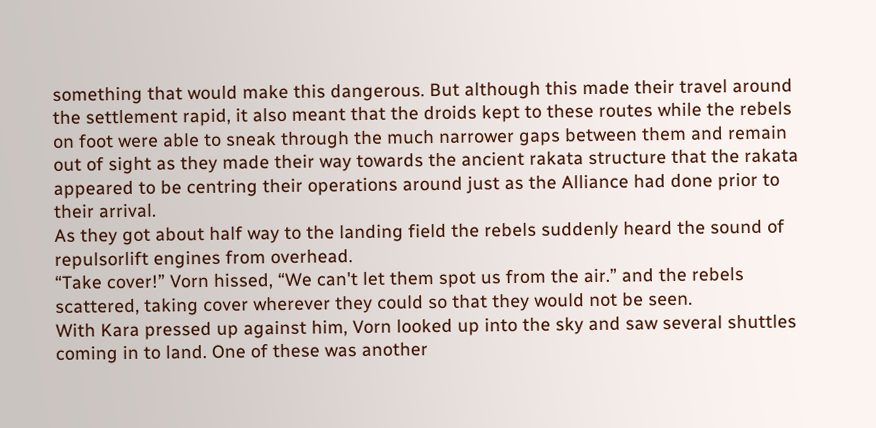something that would make this dangerous. But although this made their travel around the settlement rapid, it also meant that the droids kept to these routes while the rebels on foot were able to sneak through the much narrower gaps between them and remain out of sight as they made their way towards the ancient rakata structure that the rakata appeared to be centring their operations around just as the Alliance had done prior to their arrival.
As they got about half way to the landing field the rebels suddenly heard the sound of repulsorlift engines from overhead.
“Take cover!” Vorn hissed, “We can't let them spot us from the air.” and the rebels scattered, taking cover wherever they could so that they would not be seen.
With Kara pressed up against him, Vorn looked up into the sky and saw several shuttles coming in to land. One of these was another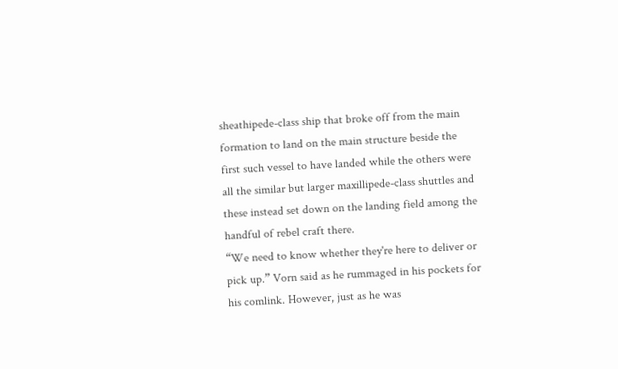sheathipede-class ship that broke off from the main formation to land on the main structure beside the first such vessel to have landed while the others were all the similar but larger maxillipede-class shuttles and these instead set down on the landing field among the handful of rebel craft there.
“We need to know whether they're here to deliver or pick up.” Vorn said as he rummaged in his pockets for his comlink. However, just as he was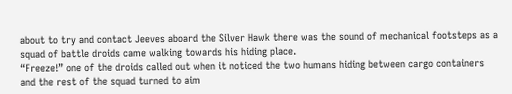about to try and contact Jeeves aboard the Silver Hawk there was the sound of mechanical footsteps as a squad of battle droids came walking towards his hiding place.
“Freeze!” one of the droids called out when it noticed the two humans hiding between cargo containers and the rest of the squad turned to aim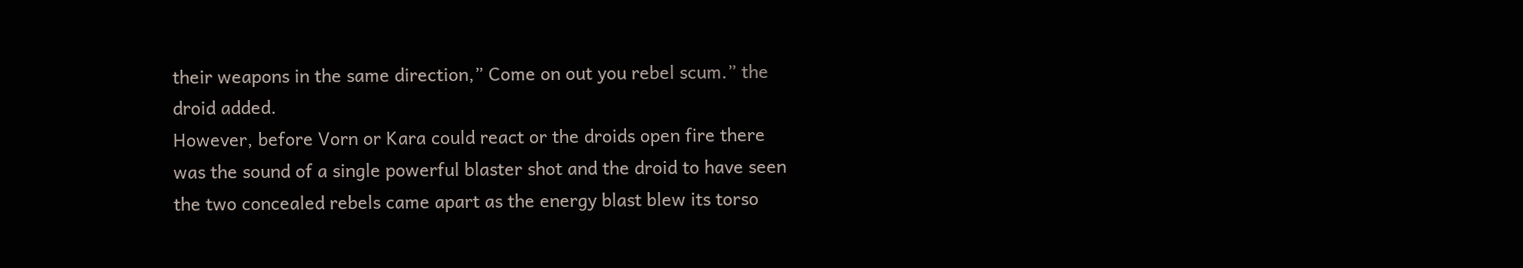their weapons in the same direction,” Come on out you rebel scum.” the droid added.
However, before Vorn or Kara could react or the droids open fire there was the sound of a single powerful blaster shot and the droid to have seen the two concealed rebels came apart as the energy blast blew its torso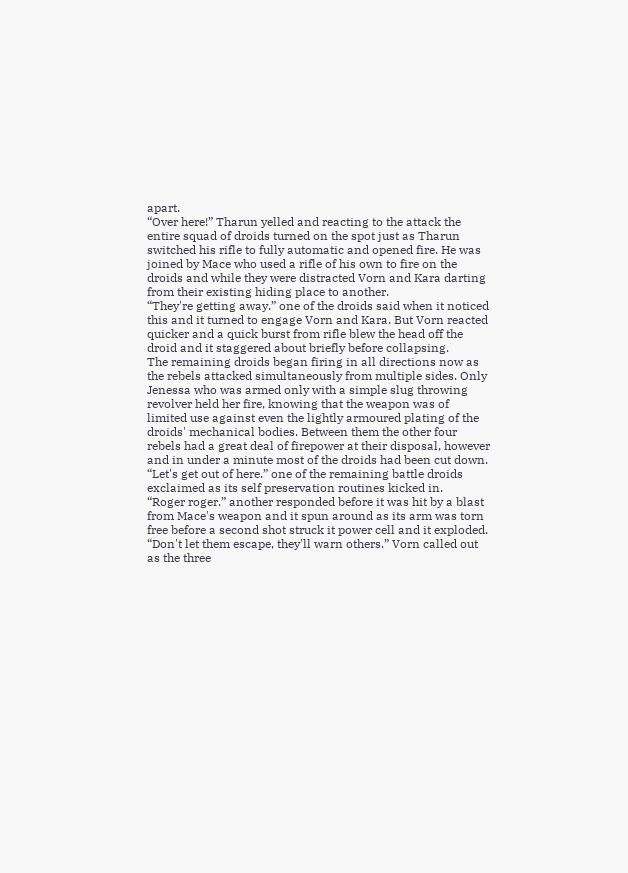apart.
“Over here!” Tharun yelled and reacting to the attack the entire squad of droids turned on the spot just as Tharun switched his rifle to fully automatic and opened fire. He was joined by Mace who used a rifle of his own to fire on the droids and while they were distracted Vorn and Kara darting from their existing hiding place to another.
“They're getting away.” one of the droids said when it noticed this and it turned to engage Vorn and Kara. But Vorn reacted quicker and a quick burst from rifle blew the head off the droid and it staggered about briefly before collapsing.
The remaining droids began firing in all directions now as the rebels attacked simultaneously from multiple sides. Only Jenessa who was armed only with a simple slug throwing revolver held her fire, knowing that the weapon was of limited use against even the lightly armoured plating of the droids' mechanical bodies. Between them the other four rebels had a great deal of firepower at their disposal, however and in under a minute most of the droids had been cut down.
“Let's get out of here.” one of the remaining battle droids exclaimed as its self preservation routines kicked in.
“Roger roger.” another responded before it was hit by a blast from Mace's weapon and it spun around as its arm was torn free before a second shot struck it power cell and it exploded.
“Don't let them escape, they'll warn others.” Vorn called out as the three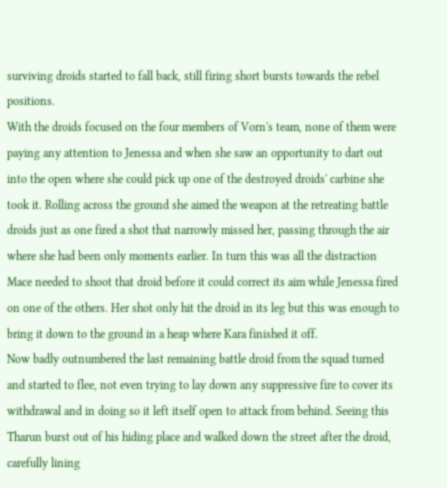surviving droids started to fall back, still firing short bursts towards the rebel positions.
With the droids focused on the four members of Vorn's team, none of them were paying any attention to Jenessa and when she saw an opportunity to dart out into the open where she could pick up one of the destroyed droids' carbine she took it. Rolling across the ground she aimed the weapon at the retreating battle droids just as one fired a shot that narrowly missed her, passing through the air where she had been only moments earlier. In turn this was all the distraction Mace needed to shoot that droid before it could correct its aim while Jenessa fired on one of the others. Her shot only hit the droid in its leg but this was enough to bring it down to the ground in a heap where Kara finished it off.
Now badly outnumbered the last remaining battle droid from the squad turned and started to flee, not even trying to lay down any suppressive fire to cover its withdrawal and in doing so it left itself open to attack from behind. Seeing this Tharun burst out of his hiding place and walked down the street after the droid, carefully lining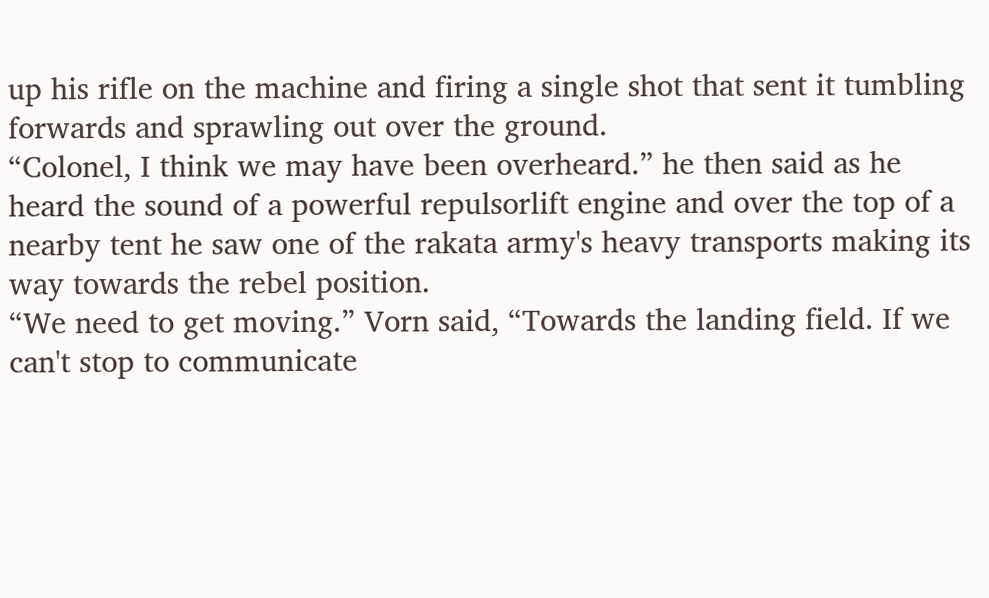up his rifle on the machine and firing a single shot that sent it tumbling forwards and sprawling out over the ground.
“Colonel, I think we may have been overheard.” he then said as he heard the sound of a powerful repulsorlift engine and over the top of a nearby tent he saw one of the rakata army's heavy transports making its way towards the rebel position.
“We need to get moving.” Vorn said, “Towards the landing field. If we can't stop to communicate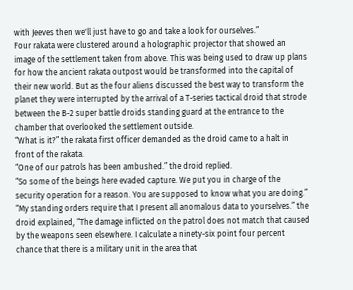with Jeeves then we'll just have to go and take a look for ourselves.”
Four rakata were clustered around a holographic projector that showed an image of the settlement taken from above. This was being used to draw up plans for how the ancient rakata outpost would be transformed into the capital of their new world. But as the four aliens discussed the best way to transform the planet they were interrupted by the arrival of a T-series tactical droid that strode between the B-2 super battle droids standing guard at the entrance to the chamber that overlooked the settlement outside.
“What is it?” the rakata first officer demanded as the droid came to a halt in front of the rakata.
“One of our patrols has been ambushed.” the droid replied.
“So some of the beings here evaded capture. We put you in charge of the security operation for a reason. You are supposed to know what you are doing.”
“My standing orders require that I present all anomalous data to yourselves.” the droid explained, “The damage inflicted on the patrol does not match that caused by the weapons seen elsewhere. I calculate a ninety-six point four percent chance that there is a military unit in the area that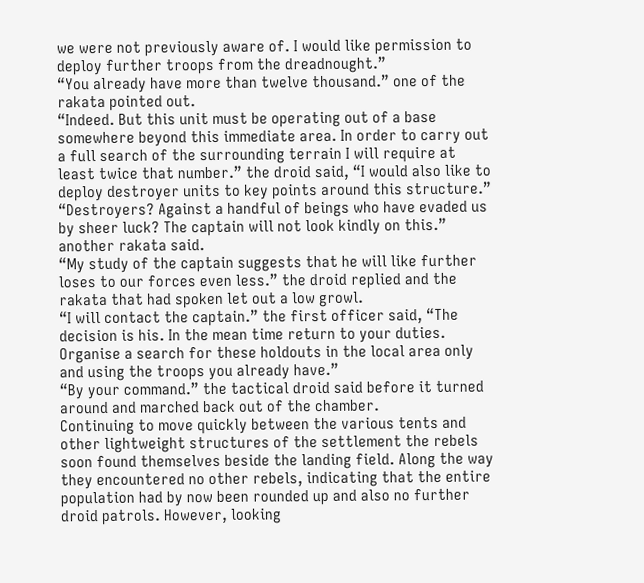we were not previously aware of. I would like permission to deploy further troops from the dreadnought.”
“You already have more than twelve thousand.” one of the rakata pointed out.
“Indeed. But this unit must be operating out of a base somewhere beyond this immediate area. In order to carry out a full search of the surrounding terrain I will require at least twice that number.” the droid said, “I would also like to deploy destroyer units to key points around this structure.”
“Destroyers? Against a handful of beings who have evaded us by sheer luck? The captain will not look kindly on this.” another rakata said.
“My study of the captain suggests that he will like further loses to our forces even less.” the droid replied and the rakata that had spoken let out a low growl.
“I will contact the captain.” the first officer said, “The decision is his. In the mean time return to your duties. Organise a search for these holdouts in the local area only and using the troops you already have.”
“By your command.” the tactical droid said before it turned around and marched back out of the chamber.
Continuing to move quickly between the various tents and other lightweight structures of the settlement the rebels soon found themselves beside the landing field. Along the way they encountered no other rebels, indicating that the entire population had by now been rounded up and also no further droid patrols. However, looking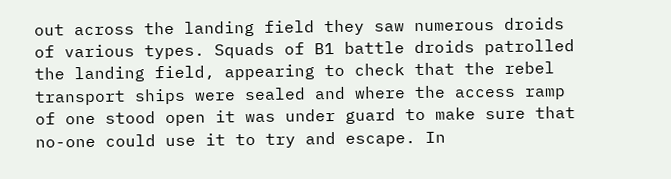out across the landing field they saw numerous droids of various types. Squads of B1 battle droids patrolled the landing field, appearing to check that the rebel transport ships were sealed and where the access ramp of one stood open it was under guard to make sure that no-one could use it to try and escape. In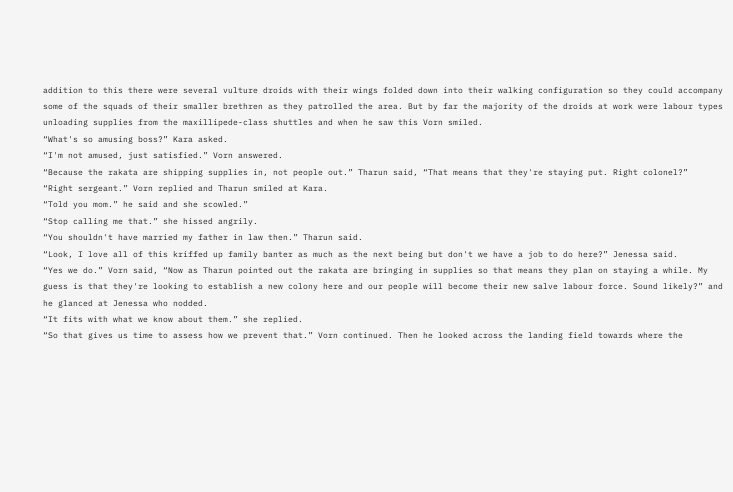addition to this there were several vulture droids with their wings folded down into their walking configuration so they could accompany some of the squads of their smaller brethren as they patrolled the area. But by far the majority of the droids at work were labour types unloading supplies from the maxillipede-class shuttles and when he saw this Vorn smiled.
“What's so amusing boss?” Kara asked.
“I'm not amused, just satisfied.” Vorn answered.
“Because the rakata are shipping supplies in, not people out.” Tharun said, “That means that they're staying put. Right colonel?”
“Right sergeant.” Vorn replied and Tharun smiled at Kara.
“Told you mom.” he said and she scowled.”
“Stop calling me that.” she hissed angrily.
“You shouldn't have married my father in law then.” Tharun said.
“Look, I love all of this kriffed up family banter as much as the next being but don't we have a job to do here?” Jenessa said.
“Yes we do.” Vorn said, “Now as Tharun pointed out the rakata are bringing in supplies so that means they plan on staying a while. My guess is that they're looking to establish a new colony here and our people will become their new salve labour force. Sound likely?” and he glanced at Jenessa who nodded.
“It fits with what we know about them.” she replied.
“So that gives us time to assess how we prevent that.” Vorn continued. Then he looked across the landing field towards where the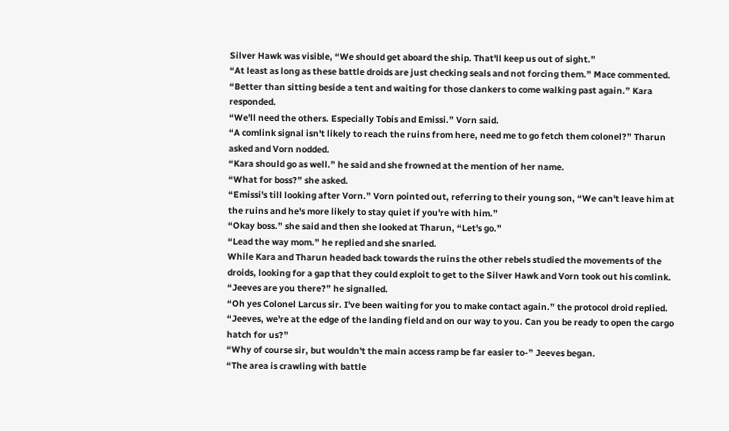Silver Hawk was visible, “We should get aboard the ship. That'll keep us out of sight.”
“At least as long as these battle droids are just checking seals and not forcing them.” Mace commented.
“Better than sitting beside a tent and waiting for those clankers to come walking past again.” Kara responded.
“We'll need the others. Especially Tobis and Emissi.” Vorn said.
“A comlink signal isn't likely to reach the ruins from here, need me to go fetch them colonel?” Tharun asked and Vorn nodded.
“Kara should go as well.” he said and she frowned at the mention of her name.
“What for boss?” she asked.
“Emissi's till looking after Vorn.” Vorn pointed out, referring to their young son, “We can't leave him at the ruins and he's more likely to stay quiet if you're with him.”
“Okay boss.” she said and then she looked at Tharun, “Let's go.”
“Lead the way mom.” he replied and she snarled.
While Kara and Tharun headed back towards the ruins the other rebels studied the movements of the droids, looking for a gap that they could exploit to get to the Silver Hawk and Vorn took out his comlink.
“Jeeves are you there?” he signalled.
“Oh yes Colonel Larcus sir. I've been waiting for you to make contact again.” the protocol droid replied.
“Jeeves, we're at the edge of the landing field and on our way to you. Can you be ready to open the cargo hatch for us?”
“Why of course sir, but wouldn't the main access ramp be far easier to-” Jeeves began.
“The area is crawling with battle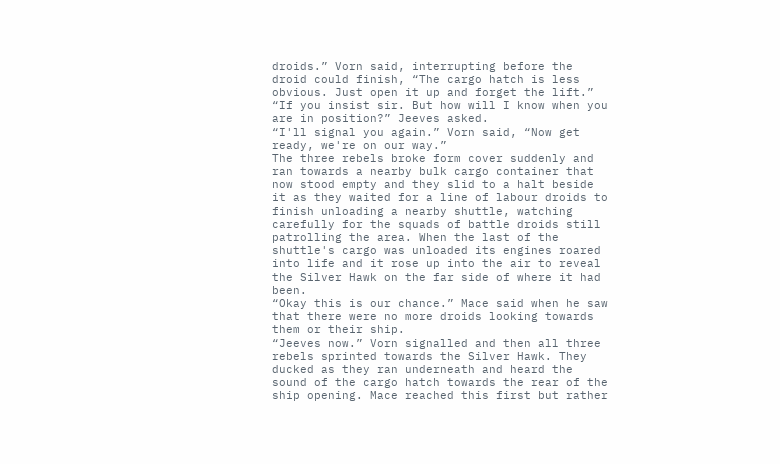droids.” Vorn said, interrupting before the droid could finish, “The cargo hatch is less obvious. Just open it up and forget the lift.”
“If you insist sir. But how will I know when you are in position?” Jeeves asked.
“I'll signal you again.” Vorn said, “Now get ready, we're on our way.”
The three rebels broke form cover suddenly and ran towards a nearby bulk cargo container that now stood empty and they slid to a halt beside it as they waited for a line of labour droids to finish unloading a nearby shuttle, watching carefully for the squads of battle droids still patrolling the area. When the last of the shuttle's cargo was unloaded its engines roared into life and it rose up into the air to reveal the Silver Hawk on the far side of where it had been.
“Okay this is our chance.” Mace said when he saw that there were no more droids looking towards them or their ship.
“Jeeves now.” Vorn signalled and then all three rebels sprinted towards the Silver Hawk. They ducked as they ran underneath and heard the sound of the cargo hatch towards the rear of the ship opening. Mace reached this first but rather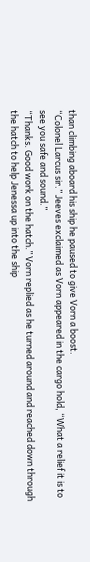than climbing aboard his ship he paused to give Vorn a boost.
“Colonel Larcus sir.” Jeeves exclaimed as Vorn appeared in the cargo hold, “What a relief it is to see you safe and sound.”
“Thanks. Good work on the hatch.” Vorn replied as he turned around and reached down through the hatch to help Jenessa up into the ship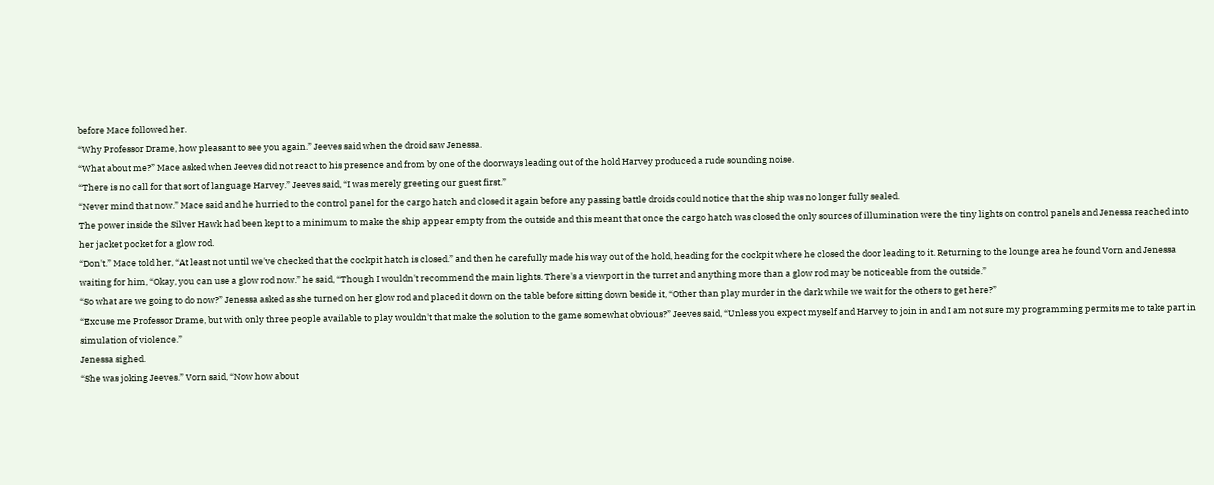before Mace followed her.
“Why Professor Drame, how pleasant to see you again.” Jeeves said when the droid saw Jenessa.
“What about me?” Mace asked when Jeeves did not react to his presence and from by one of the doorways leading out of the hold Harvey produced a rude sounding noise.
“There is no call for that sort of language Harvey.” Jeeves said, “I was merely greeting our guest first.”
“Never mind that now.” Mace said and he hurried to the control panel for the cargo hatch and closed it again before any passing battle droids could notice that the ship was no longer fully sealed.
The power inside the Silver Hawk had been kept to a minimum to make the ship appear empty from the outside and this meant that once the cargo hatch was closed the only sources of illumination were the tiny lights on control panels and Jenessa reached into her jacket pocket for a glow rod.
“Don't.” Mace told her, “At least not until we've checked that the cockpit hatch is closed.” and then he carefully made his way out of the hold, heading for the cockpit where he closed the door leading to it. Returning to the lounge area he found Vorn and Jenessa waiting for him, “Okay, you can use a glow rod now.” he said, “Though I wouldn't recommend the main lights. There's a viewport in the turret and anything more than a glow rod may be noticeable from the outside.”
“So what are we going to do now?” Jenessa asked as she turned on her glow rod and placed it down on the table before sitting down beside it, “Other than play murder in the dark while we wait for the others to get here?”
“Excuse me Professor Drame, but with only three people available to play wouldn't that make the solution to the game somewhat obvious?” Jeeves said, “Unless you expect myself and Harvey to join in and I am not sure my programming permits me to take part in simulation of violence.”
Jenessa sighed.
“She was joking Jeeves.” Vorn said, “Now how about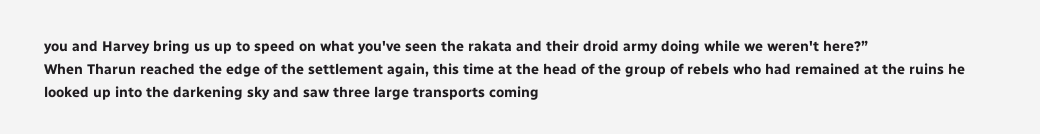you and Harvey bring us up to speed on what you've seen the rakata and their droid army doing while we weren't here?”
When Tharun reached the edge of the settlement again, this time at the head of the group of rebels who had remained at the ruins he looked up into the darkening sky and saw three large transports coming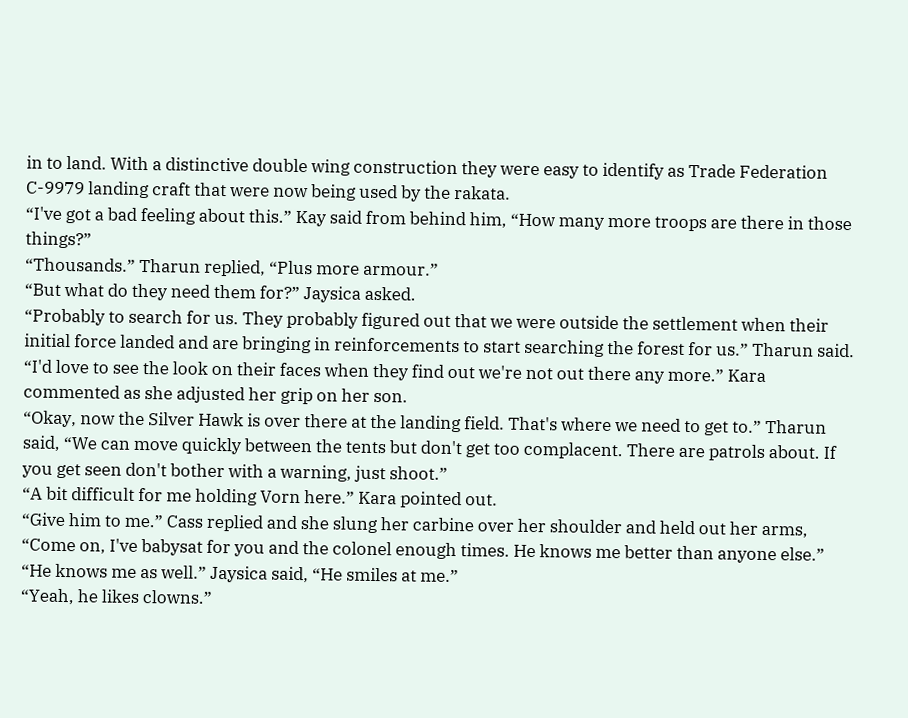in to land. With a distinctive double wing construction they were easy to identify as Trade Federation C-9979 landing craft that were now being used by the rakata.
“I've got a bad feeling about this.” Kay said from behind him, “How many more troops are there in those things?”
“Thousands.” Tharun replied, “Plus more armour.”
“But what do they need them for?” Jaysica asked.
“Probably to search for us. They probably figured out that we were outside the settlement when their initial force landed and are bringing in reinforcements to start searching the forest for us.” Tharun said.
“I'd love to see the look on their faces when they find out we're not out there any more.” Kara commented as she adjusted her grip on her son.
“Okay, now the Silver Hawk is over there at the landing field. That's where we need to get to.” Tharun said, “We can move quickly between the tents but don't get too complacent. There are patrols about. If you get seen don't bother with a warning, just shoot.”
“A bit difficult for me holding Vorn here.” Kara pointed out.
“Give him to me.” Cass replied and she slung her carbine over her shoulder and held out her arms, “Come on, I've babysat for you and the colonel enough times. He knows me better than anyone else.”
“He knows me as well.” Jaysica said, “He smiles at me.”
“Yeah, he likes clowns.”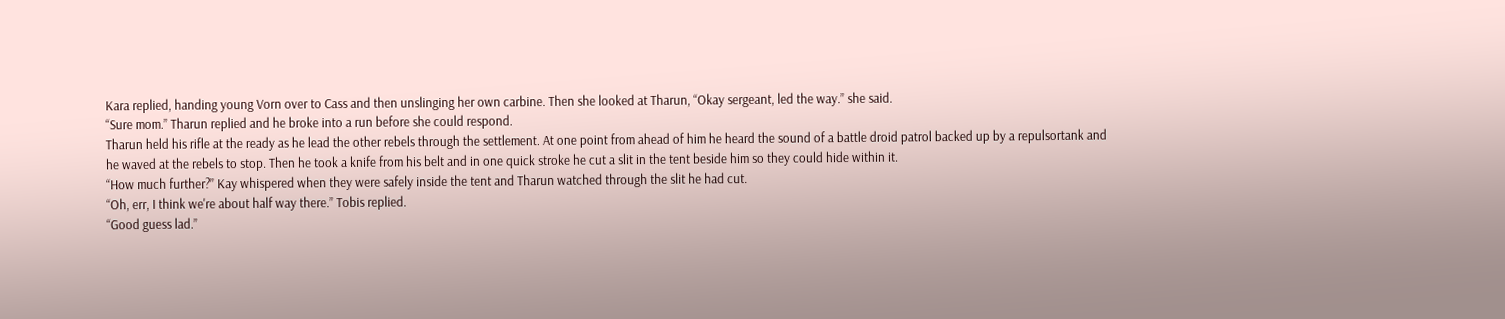Kara replied, handing young Vorn over to Cass and then unslinging her own carbine. Then she looked at Tharun, “Okay sergeant, led the way.” she said.
“Sure mom.” Tharun replied and he broke into a run before she could respond.
Tharun held his rifle at the ready as he lead the other rebels through the settlement. At one point from ahead of him he heard the sound of a battle droid patrol backed up by a repulsortank and he waved at the rebels to stop. Then he took a knife from his belt and in one quick stroke he cut a slit in the tent beside him so they could hide within it.
“How much further?” Kay whispered when they were safely inside the tent and Tharun watched through the slit he had cut.
“Oh, err, I think we're about half way there.” Tobis replied.
“Good guess lad.”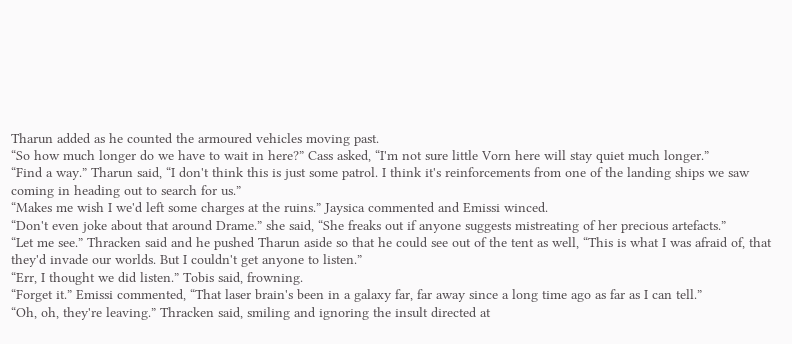Tharun added as he counted the armoured vehicles moving past.
“So how much longer do we have to wait in here?” Cass asked, “I'm not sure little Vorn here will stay quiet much longer.”
“Find a way.” Tharun said, “I don't think this is just some patrol. I think it's reinforcements from one of the landing ships we saw coming in heading out to search for us.”
“Makes me wish I we'd left some charges at the ruins.” Jaysica commented and Emissi winced.
“Don't even joke about that around Drame.” she said, “She freaks out if anyone suggests mistreating of her precious artefacts.”
“Let me see.” Thracken said and he pushed Tharun aside so that he could see out of the tent as well, “This is what I was afraid of, that they'd invade our worlds. But I couldn't get anyone to listen.”
“Err, I thought we did listen.” Tobis said, frowning.
“Forget it.” Emissi commented, “That laser brain's been in a galaxy far, far away since a long time ago as far as I can tell.”
“Oh, oh, they're leaving.” Thracken said, smiling and ignoring the insult directed at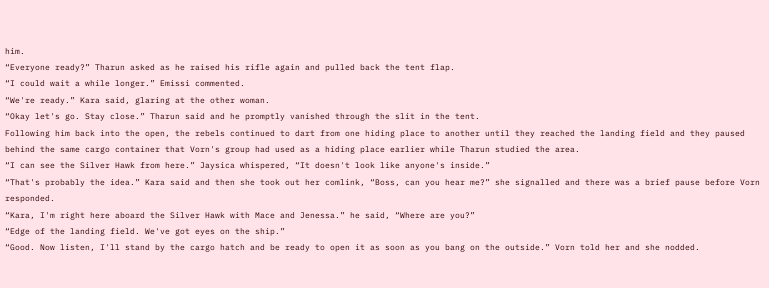him.
“Everyone ready?” Tharun asked as he raised his rifle again and pulled back the tent flap.
“I could wait a while longer.” Emissi commented.
“We're ready.” Kara said, glaring at the other woman.
“Okay let's go. Stay close.” Tharun said and he promptly vanished through the slit in the tent.
Following him back into the open, the rebels continued to dart from one hiding place to another until they reached the landing field and they paused behind the same cargo container that Vorn's group had used as a hiding place earlier while Tharun studied the area.
“I can see the Silver Hawk from here.” Jaysica whispered, “It doesn't look like anyone's inside.”
“That's probably the idea.” Kara said and then she took out her comlink, “Boss, can you hear me?” she signalled and there was a brief pause before Vorn responded.
“Kara, I'm right here aboard the Silver Hawk with Mace and Jenessa.” he said, “Where are you?”
“Edge of the landing field. We've got eyes on the ship.”
“Good. Now listen, I'll stand by the cargo hatch and be ready to open it as soon as you bang on the outside.” Vorn told her and she nodded.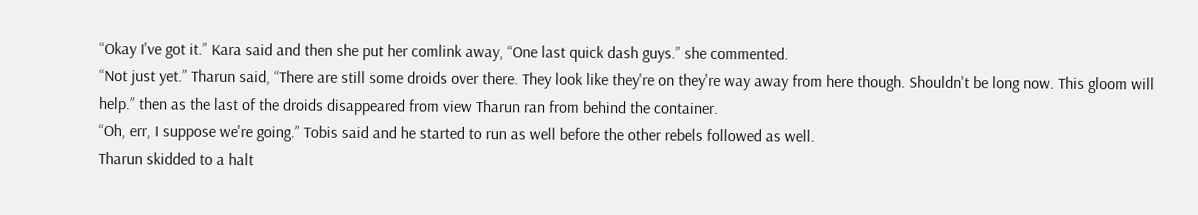“Okay I've got it.” Kara said and then she put her comlink away, “One last quick dash guys.” she commented.
“Not just yet.” Tharun said, “There are still some droids over there. They look like they're on they're way away from here though. Shouldn't be long now. This gloom will help.” then as the last of the droids disappeared from view Tharun ran from behind the container.
“Oh, err, I suppose we're going.” Tobis said and he started to run as well before the other rebels followed as well.
Tharun skidded to a halt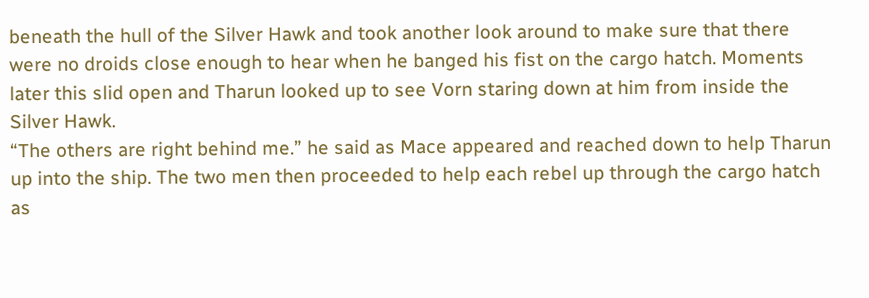beneath the hull of the Silver Hawk and took another look around to make sure that there were no droids close enough to hear when he banged his fist on the cargo hatch. Moments later this slid open and Tharun looked up to see Vorn staring down at him from inside the Silver Hawk.
“The others are right behind me.” he said as Mace appeared and reached down to help Tharun up into the ship. The two men then proceeded to help each rebel up through the cargo hatch as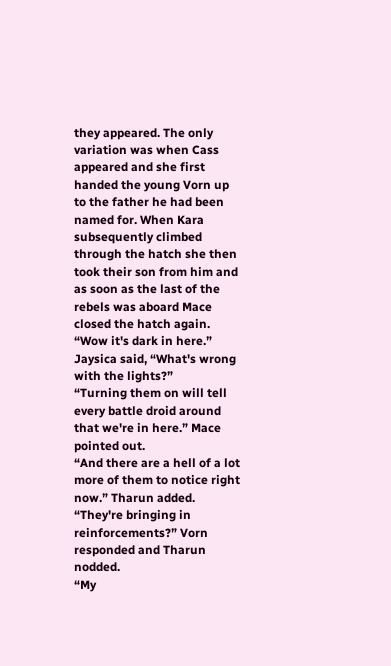they appeared. The only variation was when Cass appeared and she first handed the young Vorn up to the father he had been named for. When Kara subsequently climbed through the hatch she then took their son from him and as soon as the last of the rebels was aboard Mace closed the hatch again.
“Wow it's dark in here.” Jaysica said, “What's wrong with the lights?”
“Turning them on will tell every battle droid around that we're in here.” Mace pointed out.
“And there are a hell of a lot more of them to notice right now.” Tharun added.
“They're bringing in reinforcements?” Vorn responded and Tharun nodded.
“My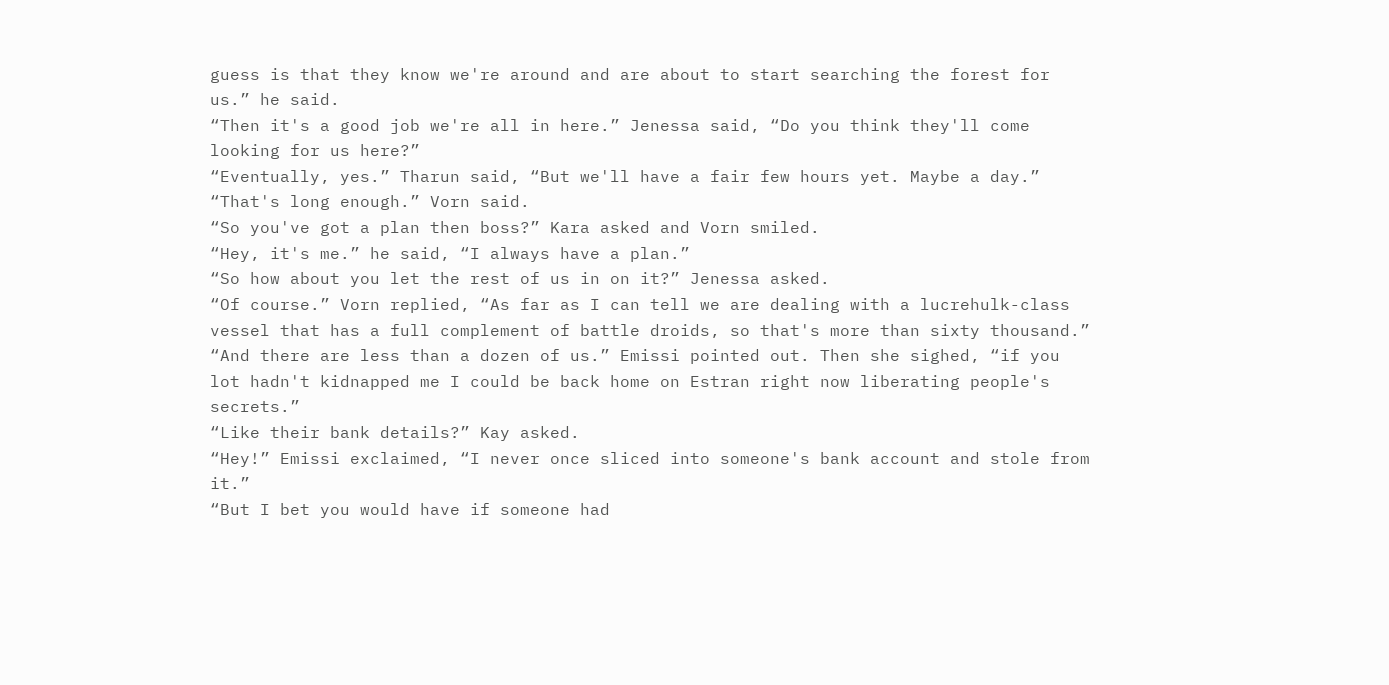guess is that they know we're around and are about to start searching the forest for us.” he said.
“Then it's a good job we're all in here.” Jenessa said, “Do you think they'll come looking for us here?”
“Eventually, yes.” Tharun said, “But we'll have a fair few hours yet. Maybe a day.”
“That's long enough.” Vorn said.
“So you've got a plan then boss?” Kara asked and Vorn smiled.
“Hey, it's me.” he said, “I always have a plan.”
“So how about you let the rest of us in on it?” Jenessa asked.
“Of course.” Vorn replied, “As far as I can tell we are dealing with a lucrehulk-class vessel that has a full complement of battle droids, so that's more than sixty thousand.”
“And there are less than a dozen of us.” Emissi pointed out. Then she sighed, “if you lot hadn't kidnapped me I could be back home on Estran right now liberating people's secrets.”
“Like their bank details?” Kay asked.
“Hey!” Emissi exclaimed, “I never once sliced into someone's bank account and stole from it.”
“But I bet you would have if someone had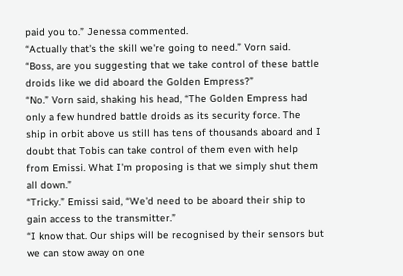paid you to.” Jenessa commented.
“Actually that's the skill we're going to need.” Vorn said.
“Boss, are you suggesting that we take control of these battle droids like we did aboard the Golden Empress?”
“No.” Vorn said, shaking his head, “The Golden Empress had only a few hundred battle droids as its security force. The ship in orbit above us still has tens of thousands aboard and I doubt that Tobis can take control of them even with help from Emissi. What I'm proposing is that we simply shut them all down.”
“Tricky.” Emissi said, “We'd need to be aboard their ship to gain access to the transmitter.”
“I know that. Our ships will be recognised by their sensors but we can stow away on one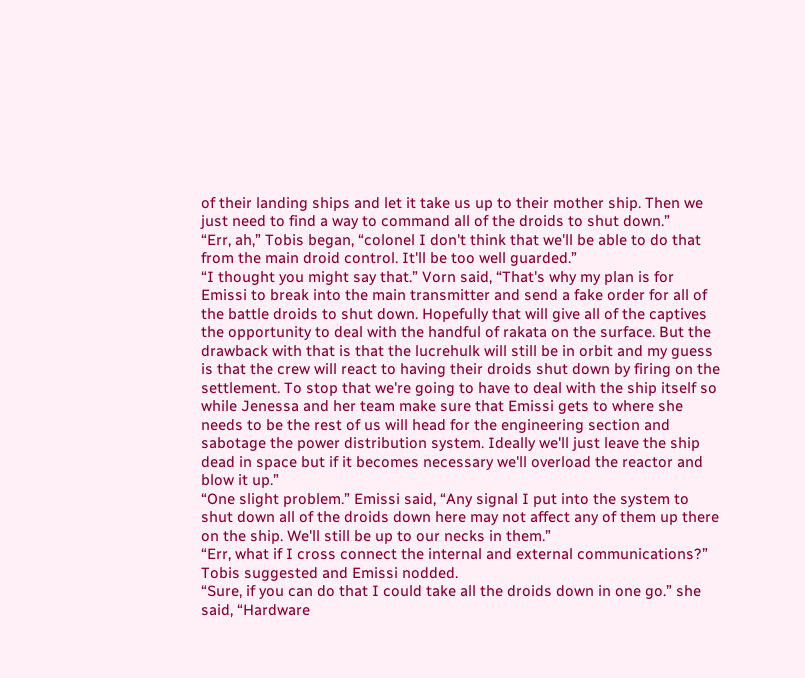of their landing ships and let it take us up to their mother ship. Then we just need to find a way to command all of the droids to shut down.”
“Err, ah,” Tobis began, “colonel I don't think that we'll be able to do that from the main droid control. It'll be too well guarded.”
“I thought you might say that.” Vorn said, “That's why my plan is for Emissi to break into the main transmitter and send a fake order for all of the battle droids to shut down. Hopefully that will give all of the captives the opportunity to deal with the handful of rakata on the surface. But the drawback with that is that the lucrehulk will still be in orbit and my guess is that the crew will react to having their droids shut down by firing on the settlement. To stop that we're going to have to deal with the ship itself so while Jenessa and her team make sure that Emissi gets to where she needs to be the rest of us will head for the engineering section and sabotage the power distribution system. Ideally we'll just leave the ship dead in space but if it becomes necessary we'll overload the reactor and blow it up.”
“One slight problem.” Emissi said, “Any signal I put into the system to shut down all of the droids down here may not affect any of them up there on the ship. We'll still be up to our necks in them.”
“Err, what if I cross connect the internal and external communications?” Tobis suggested and Emissi nodded.
“Sure, if you can do that I could take all the droids down in one go.” she said, “Hardware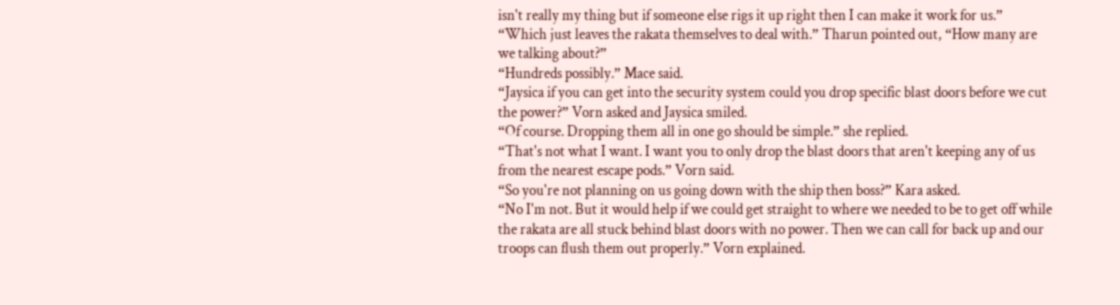isn't really my thing but if someone else rigs it up right then I can make it work for us.”
“Which just leaves the rakata themselves to deal with.” Tharun pointed out, “How many are we talking about?”
“Hundreds possibly.” Mace said.
“Jaysica if you can get into the security system could you drop specific blast doors before we cut the power?” Vorn asked and Jaysica smiled.
“Of course. Dropping them all in one go should be simple.” she replied.
“That's not what I want. I want you to only drop the blast doors that aren't keeping any of us from the nearest escape pods.” Vorn said.
“So you're not planning on us going down with the ship then boss?” Kara asked.
“No I'm not. But it would help if we could get straight to where we needed to be to get off while the rakata are all stuck behind blast doors with no power. Then we can call for back up and our troops can flush them out properly.” Vorn explained.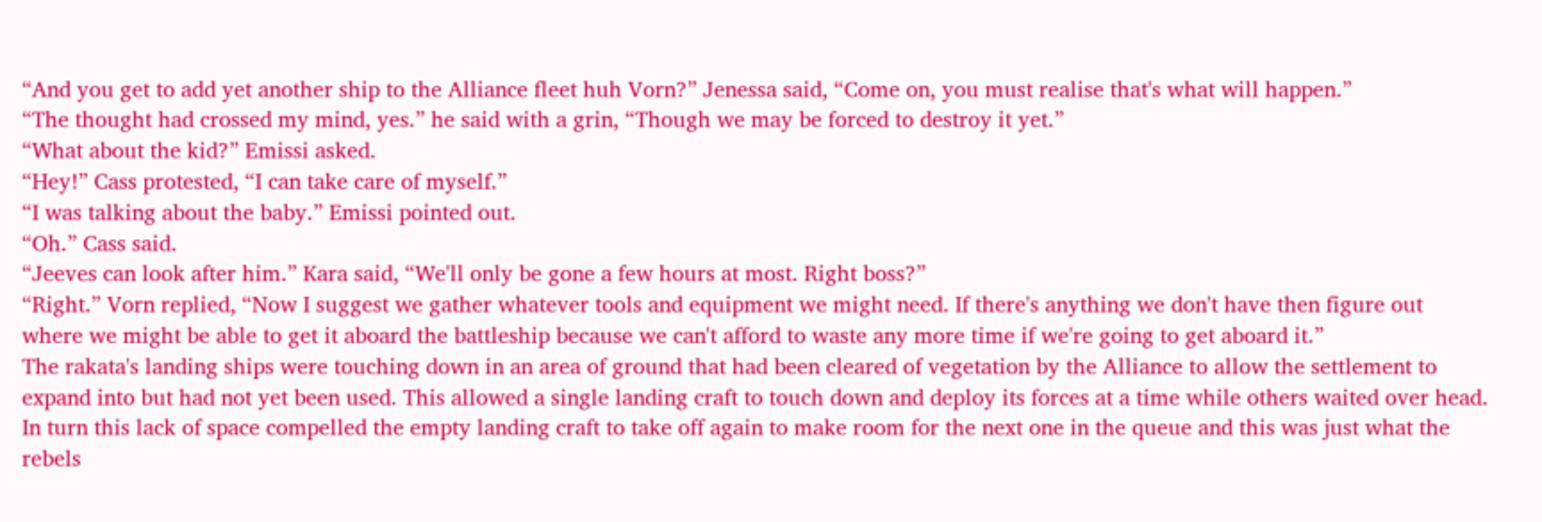“And you get to add yet another ship to the Alliance fleet huh Vorn?” Jenessa said, “Come on, you must realise that's what will happen.”
“The thought had crossed my mind, yes.” he said with a grin, “Though we may be forced to destroy it yet.”
“What about the kid?” Emissi asked.
“Hey!” Cass protested, “I can take care of myself.”
“I was talking about the baby.” Emissi pointed out.
“Oh.” Cass said.
“Jeeves can look after him.” Kara said, “We'll only be gone a few hours at most. Right boss?”
“Right.” Vorn replied, “Now I suggest we gather whatever tools and equipment we might need. If there's anything we don't have then figure out where we might be able to get it aboard the battleship because we can't afford to waste any more time if we're going to get aboard it.”
The rakata's landing ships were touching down in an area of ground that had been cleared of vegetation by the Alliance to allow the settlement to expand into but had not yet been used. This allowed a single landing craft to touch down and deploy its forces at a time while others waited over head. In turn this lack of space compelled the empty landing craft to take off again to make room for the next one in the queue and this was just what the rebels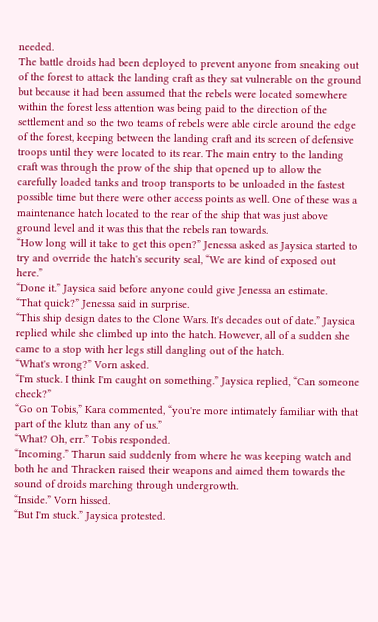needed.
The battle droids had been deployed to prevent anyone from sneaking out of the forest to attack the landing craft as they sat vulnerable on the ground but because it had been assumed that the rebels were located somewhere within the forest less attention was being paid to the direction of the settlement and so the two teams of rebels were able circle around the edge of the forest, keeping between the landing craft and its screen of defensive troops until they were located to its rear. The main entry to the landing craft was through the prow of the ship that opened up to allow the carefully loaded tanks and troop transports to be unloaded in the fastest possible time but there were other access points as well. One of these was a maintenance hatch located to the rear of the ship that was just above ground level and it was this that the rebels ran towards.
“How long will it take to get this open?” Jenessa asked as Jaysica started to try and override the hatch's security seal, “We are kind of exposed out here.”
“Done it.” Jaysica said before anyone could give Jenessa an estimate.
“That quick?” Jenessa said in surprise.
“This ship design dates to the Clone Wars. It's decades out of date.” Jaysica replied while she climbed up into the hatch. However, all of a sudden she came to a stop with her legs still dangling out of the hatch.
“What's wrong?” Vorn asked.
“I'm stuck. I think I'm caught on something.” Jaysica replied, “Can someone check?”
“Go on Tobis,” Kara commented, “you're more intimately familiar with that part of the klutz than any of us.”
“What? Oh, err.” Tobis responded.
“Incoming.” Tharun said suddenly from where he was keeping watch and both he and Thracken raised their weapons and aimed them towards the sound of droids marching through undergrowth.
“Inside.” Vorn hissed.
“But I'm stuck.” Jaysica protested.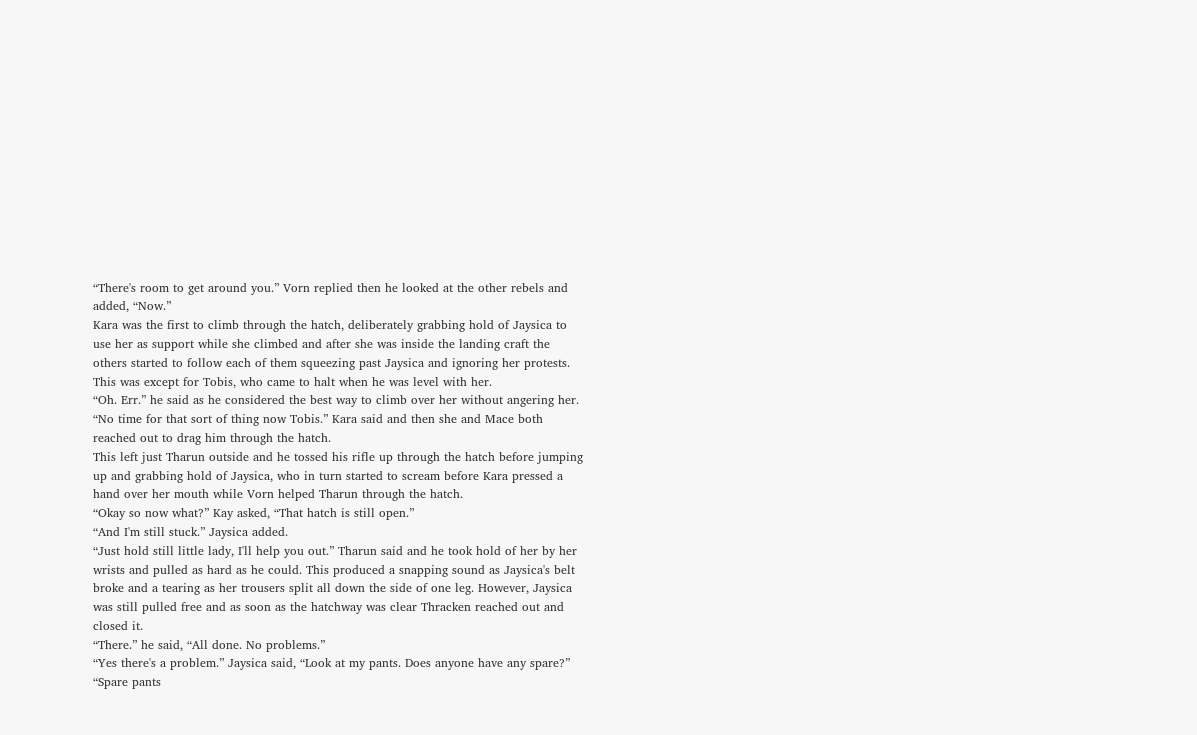“There's room to get around you.” Vorn replied then he looked at the other rebels and added, “Now.”
Kara was the first to climb through the hatch, deliberately grabbing hold of Jaysica to use her as support while she climbed and after she was inside the landing craft the others started to follow each of them squeezing past Jaysica and ignoring her protests. This was except for Tobis, who came to halt when he was level with her.
“Oh. Err.” he said as he considered the best way to climb over her without angering her.
“No time for that sort of thing now Tobis.” Kara said and then she and Mace both reached out to drag him through the hatch.
This left just Tharun outside and he tossed his rifle up through the hatch before jumping up and grabbing hold of Jaysica, who in turn started to scream before Kara pressed a hand over her mouth while Vorn helped Tharun through the hatch.
“Okay so now what?” Kay asked, “That hatch is still open.”
“And I'm still stuck.” Jaysica added.
“Just hold still little lady, I'll help you out.” Tharun said and he took hold of her by her wrists and pulled as hard as he could. This produced a snapping sound as Jaysica's belt broke and a tearing as her trousers split all down the side of one leg. However, Jaysica was still pulled free and as soon as the hatchway was clear Thracken reached out and closed it.
“There.” he said, “All done. No problems.”
“Yes there's a problem.” Jaysica said, “Look at my pants. Does anyone have any spare?”
“Spare pants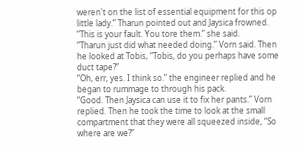weren't on the list of essential equipment for this op little lady.” Tharun pointed out and Jaysica frowned.
“This is your fault. You tore them.” she said.
“Tharun just did what needed doing.” Vorn said. Then he looked at Tobis, “Tobis, do you perhaps have some duct tape?”
“Oh, err, yes. I think so.” the engineer replied and he began to rummage to through his pack.
“Good. Then Jaysica can use it to fix her pants.” Vorn replied. Then he took the time to look at the small compartment that they were all squeezed inside, “So where are we?”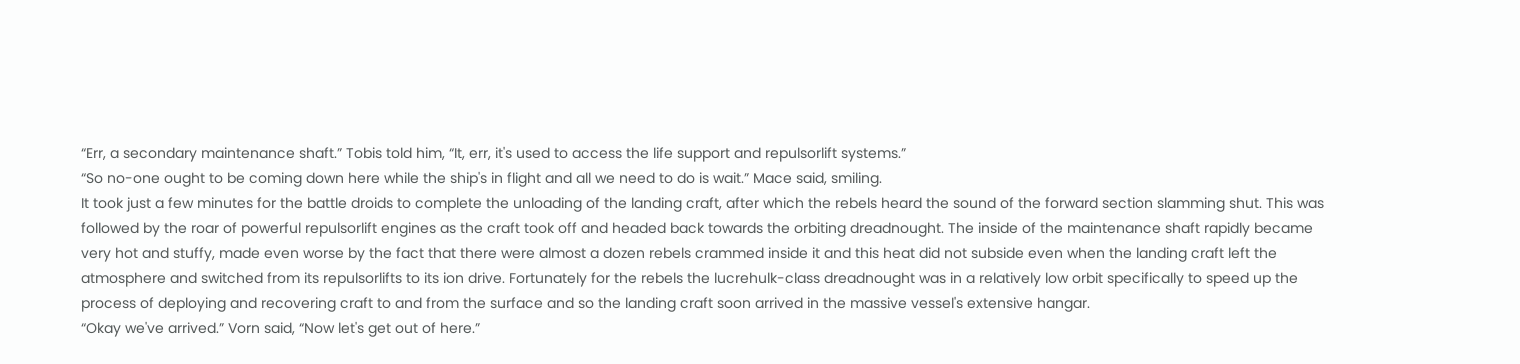“Err, a secondary maintenance shaft.” Tobis told him, “It, err, it's used to access the life support and repulsorlift systems.”
“So no-one ought to be coming down here while the ship's in flight and all we need to do is wait.” Mace said, smiling.
It took just a few minutes for the battle droids to complete the unloading of the landing craft, after which the rebels heard the sound of the forward section slamming shut. This was followed by the roar of powerful repulsorlift engines as the craft took off and headed back towards the orbiting dreadnought. The inside of the maintenance shaft rapidly became very hot and stuffy, made even worse by the fact that there were almost a dozen rebels crammed inside it and this heat did not subside even when the landing craft left the atmosphere and switched from its repulsorlifts to its ion drive. Fortunately for the rebels the lucrehulk-class dreadnought was in a relatively low orbit specifically to speed up the process of deploying and recovering craft to and from the surface and so the landing craft soon arrived in the massive vessel's extensive hangar.
“Okay we've arrived.” Vorn said, “Now let's get out of here.”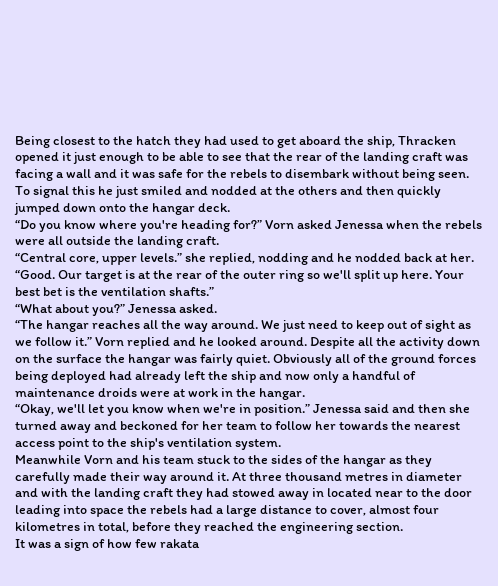Being closest to the hatch they had used to get aboard the ship, Thracken opened it just enough to be able to see that the rear of the landing craft was facing a wall and it was safe for the rebels to disembark without being seen. To signal this he just smiled and nodded at the others and then quickly jumped down onto the hangar deck.
“Do you know where you're heading for?” Vorn asked Jenessa when the rebels were all outside the landing craft.
“Central core, upper levels.” she replied, nodding and he nodded back at her.
“Good. Our target is at the rear of the outer ring so we'll split up here. Your best bet is the ventilation shafts.”
“What about you?” Jenessa asked.
“The hangar reaches all the way around. We just need to keep out of sight as we follow it.” Vorn replied and he looked around. Despite all the activity down on the surface the hangar was fairly quiet. Obviously all of the ground forces being deployed had already left the ship and now only a handful of maintenance droids were at work in the hangar.
“Okay, we'll let you know when we're in position.” Jenessa said and then she turned away and beckoned for her team to follow her towards the nearest access point to the ship's ventilation system.
Meanwhile Vorn and his team stuck to the sides of the hangar as they carefully made their way around it. At three thousand metres in diameter and with the landing craft they had stowed away in located near to the door leading into space the rebels had a large distance to cover, almost four kilometres in total, before they reached the engineering section.
It was a sign of how few rakata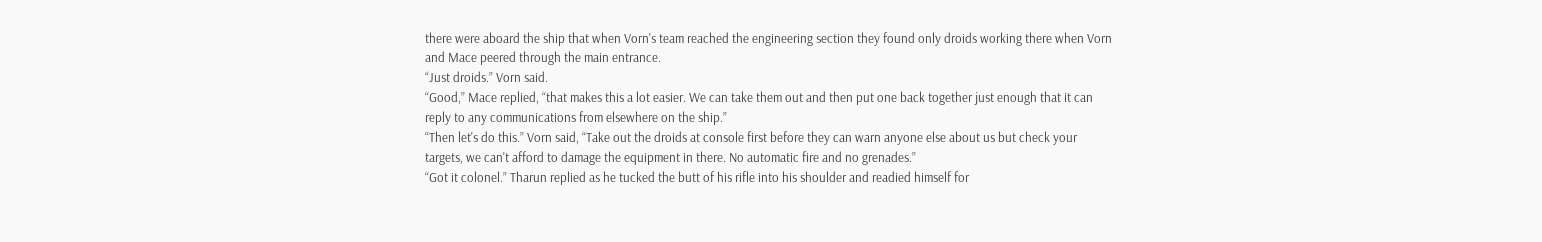there were aboard the ship that when Vorn's team reached the engineering section they found only droids working there when Vorn and Mace peered through the main entrance.
“Just droids.” Vorn said.
“Good,” Mace replied, “that makes this a lot easier. We can take them out and then put one back together just enough that it can reply to any communications from elsewhere on the ship.”
“Then let's do this.” Vorn said, “Take out the droids at console first before they can warn anyone else about us but check your targets, we can't afford to damage the equipment in there. No automatic fire and no grenades.”
“Got it colonel.” Tharun replied as he tucked the butt of his rifle into his shoulder and readied himself for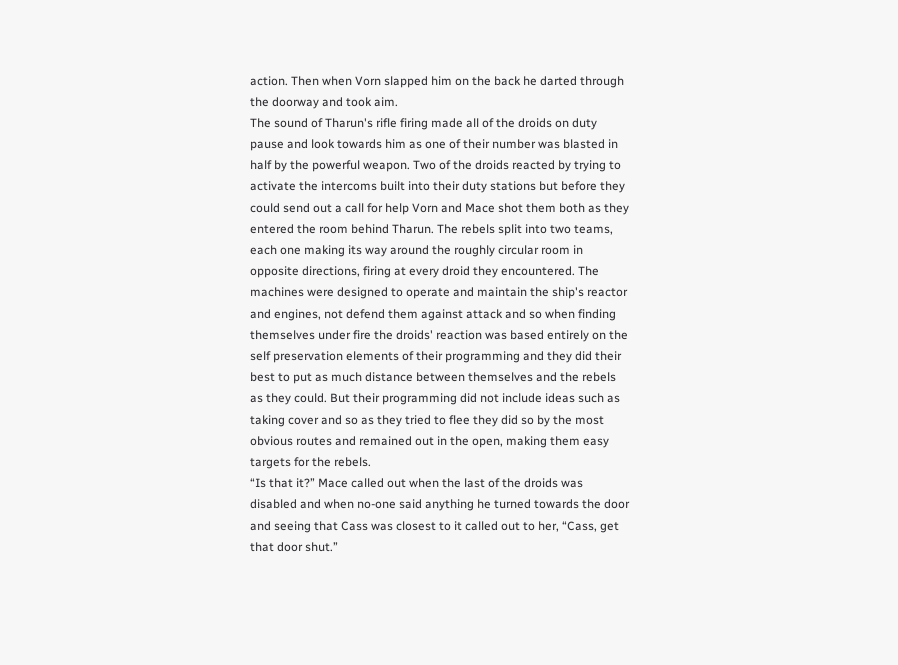action. Then when Vorn slapped him on the back he darted through the doorway and took aim.
The sound of Tharun's rifle firing made all of the droids on duty pause and look towards him as one of their number was blasted in half by the powerful weapon. Two of the droids reacted by trying to activate the intercoms built into their duty stations but before they could send out a call for help Vorn and Mace shot them both as they entered the room behind Tharun. The rebels split into two teams, each one making its way around the roughly circular room in opposite directions, firing at every droid they encountered. The machines were designed to operate and maintain the ship's reactor and engines, not defend them against attack and so when finding themselves under fire the droids' reaction was based entirely on the self preservation elements of their programming and they did their best to put as much distance between themselves and the rebels as they could. But their programming did not include ideas such as taking cover and so as they tried to flee they did so by the most obvious routes and remained out in the open, making them easy targets for the rebels.
“Is that it?” Mace called out when the last of the droids was disabled and when no-one said anything he turned towards the door and seeing that Cass was closest to it called out to her, “Cass, get that door shut.”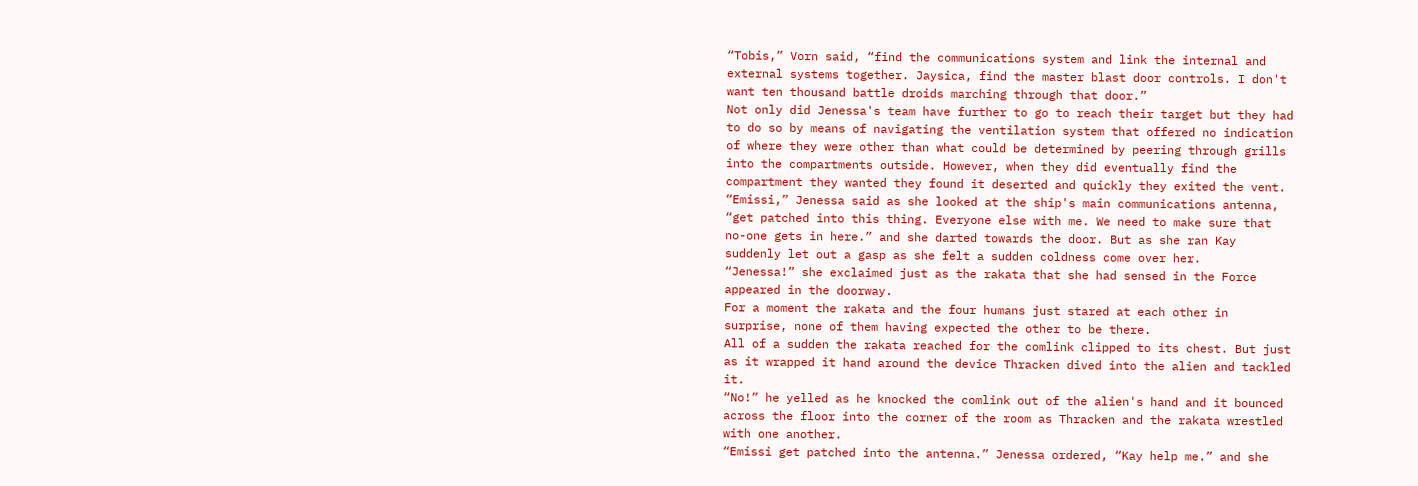“Tobis,” Vorn said, “find the communications system and link the internal and external systems together. Jaysica, find the master blast door controls. I don't want ten thousand battle droids marching through that door.”
Not only did Jenessa's team have further to go to reach their target but they had to do so by means of navigating the ventilation system that offered no indication of where they were other than what could be determined by peering through grills into the compartments outside. However, when they did eventually find the compartment they wanted they found it deserted and quickly they exited the vent.
“Emissi,” Jenessa said as she looked at the ship's main communications antenna, “get patched into this thing. Everyone else with me. We need to make sure that no-one gets in here.” and she darted towards the door. But as she ran Kay suddenly let out a gasp as she felt a sudden coldness come over her.
“Jenessa!” she exclaimed just as the rakata that she had sensed in the Force appeared in the doorway.
For a moment the rakata and the four humans just stared at each other in surprise, none of them having expected the other to be there.
All of a sudden the rakata reached for the comlink clipped to its chest. But just as it wrapped it hand around the device Thracken dived into the alien and tackled it.
“No!” he yelled as he knocked the comlink out of the alien's hand and it bounced across the floor into the corner of the room as Thracken and the rakata wrestled with one another.
“Emissi get patched into the antenna.” Jenessa ordered, “Kay help me.” and she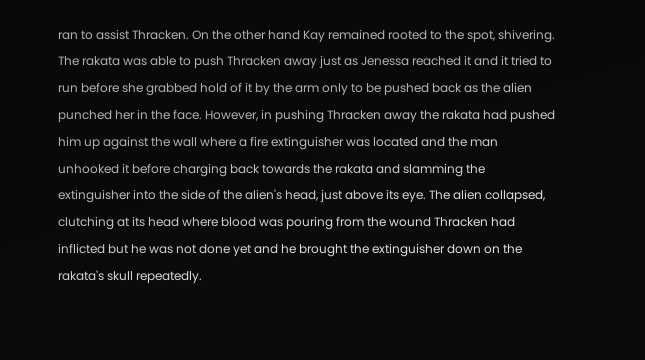ran to assist Thracken. On the other hand Kay remained rooted to the spot, shivering. The rakata was able to push Thracken away just as Jenessa reached it and it tried to run before she grabbed hold of it by the arm only to be pushed back as the alien punched her in the face. However, in pushing Thracken away the rakata had pushed him up against the wall where a fire extinguisher was located and the man unhooked it before charging back towards the rakata and slamming the extinguisher into the side of the alien's head, just above its eye. The alien collapsed, clutching at its head where blood was pouring from the wound Thracken had inflicted but he was not done yet and he brought the extinguisher down on the rakata's skull repeatedly.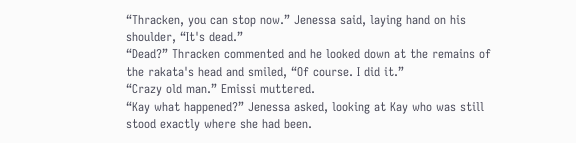“Thracken, you can stop now.” Jenessa said, laying hand on his shoulder, “It's dead.”
“Dead?” Thracken commented and he looked down at the remains of the rakata's head and smiled, “Of course. I did it.”
“Crazy old man.” Emissi muttered.
“Kay what happened?” Jenessa asked, looking at Kay who was still stood exactly where she had been.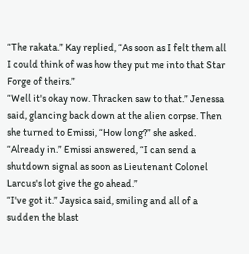“The rakata.” Kay replied, “As soon as I felt them all I could think of was how they put me into that Star Forge of theirs.”
“Well it's okay now. Thracken saw to that.” Jenessa said, glancing back down at the alien corpse. Then she turned to Emissi, “How long?” she asked.
“Already in.” Emissi answered, “I can send a shutdown signal as soon as Lieutenant Colonel Larcus's lot give the go ahead.”
“I've got it.” Jaysica said, smiling and all of a sudden the blast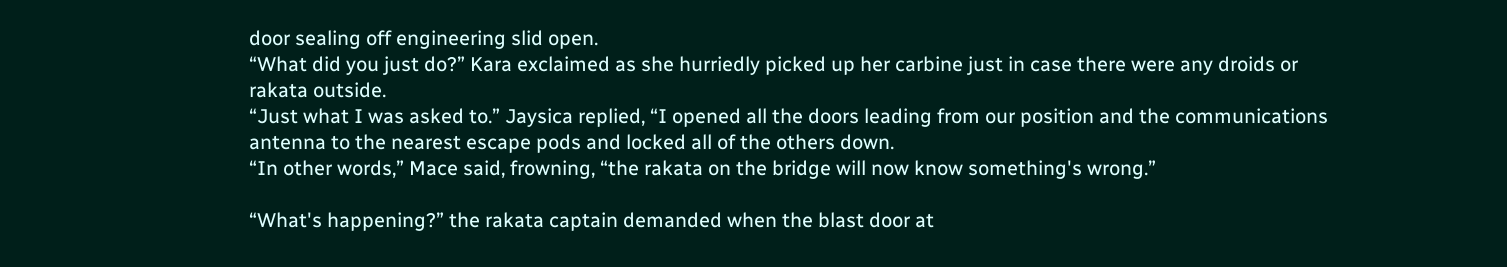door sealing off engineering slid open.
“What did you just do?” Kara exclaimed as she hurriedly picked up her carbine just in case there were any droids or rakata outside.
“Just what I was asked to.” Jaysica replied, “I opened all the doors leading from our position and the communications antenna to the nearest escape pods and locked all of the others down.
“In other words,” Mace said, frowning, “the rakata on the bridge will now know something's wrong.”

“What's happening?” the rakata captain demanded when the blast door at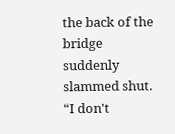the back of the bridge suddenly slammed shut.
“I don't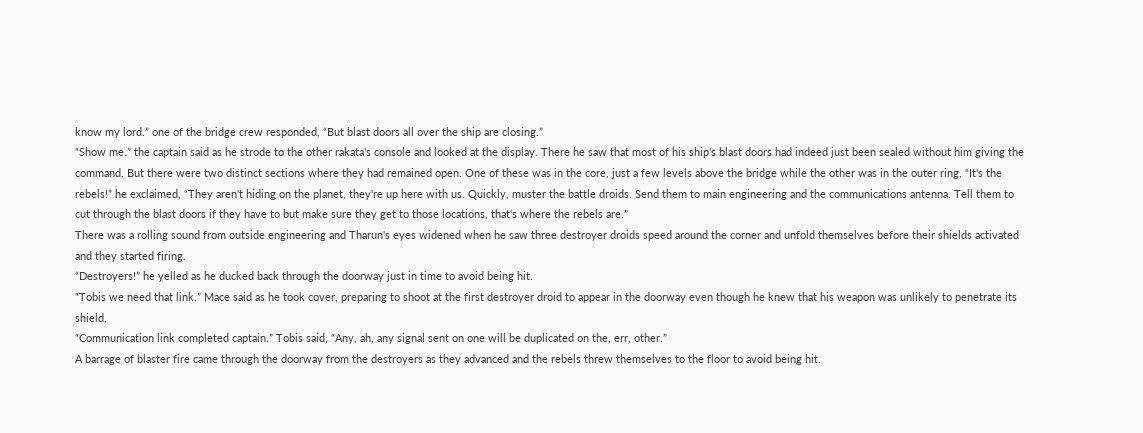know my lord.” one of the bridge crew responded, “But blast doors all over the ship are closing.”
“Show me.” the captain said as he strode to the other rakata's console and looked at the display. There he saw that most of his ship's blast doors had indeed just been sealed without him giving the command. But there were two distinct sections where they had remained open. One of these was in the core, just a few levels above the bridge while the other was in the outer ring, “It's the rebels!” he exclaimed, “They aren't hiding on the planet, they're up here with us. Quickly, muster the battle droids. Send them to main engineering and the communications antenna. Tell them to cut through the blast doors if they have to but make sure they get to those locations, that's where the rebels are.”
There was a rolling sound from outside engineering and Tharun's eyes widened when he saw three destroyer droids speed around the corner and unfold themselves before their shields activated and they started firing.
“Destroyers!” he yelled as he ducked back through the doorway just in time to avoid being hit.
“Tobis we need that link.” Mace said as he took cover, preparing to shoot at the first destroyer droid to appear in the doorway even though he knew that his weapon was unlikely to penetrate its shield.
“Communication link completed captain.” Tobis said, “Any, ah, any signal sent on one will be duplicated on the, err, other.”
A barrage of blaster fire came through the doorway from the destroyers as they advanced and the rebels threw themselves to the floor to avoid being hit.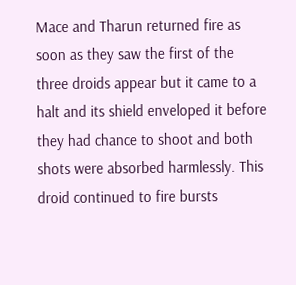Mace and Tharun returned fire as soon as they saw the first of the three droids appear but it came to a halt and its shield enveloped it before they had chance to shoot and both shots were absorbed harmlessly. This droid continued to fire bursts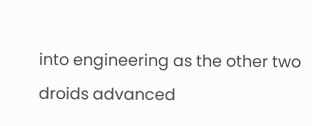into engineering as the other two droids advanced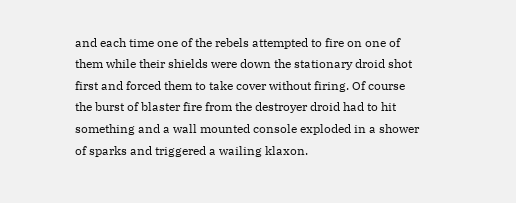and each time one of the rebels attempted to fire on one of them while their shields were down the stationary droid shot first and forced them to take cover without firing. Of course the burst of blaster fire from the destroyer droid had to hit something and a wall mounted console exploded in a shower of sparks and triggered a wailing klaxon.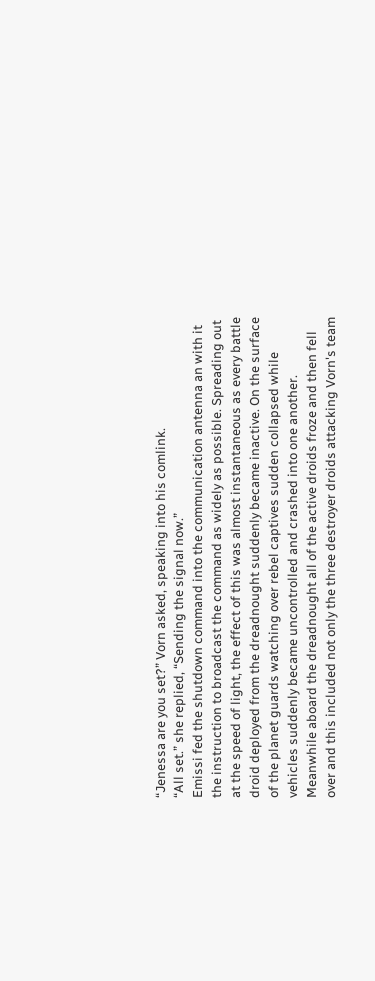“Jenessa are you set?” Vorn asked, speaking into his comlink.
“All set.” she replied, “Sending the signal now.”
Emissi fed the shutdown command into the communication antenna an with it the instruction to broadcast the command as widely as possible. Spreading out at the speed of light, the effect of this was almost instantaneous as every battle droid deployed from the dreadnought suddenly became inactive. On the surface of the planet guards watching over rebel captives sudden collapsed while vehicles suddenly became uncontrolled and crashed into one another. Meanwhile aboard the dreadnought all of the active droids froze and then fell over and this included not only the three destroyer droids attacking Vorn's team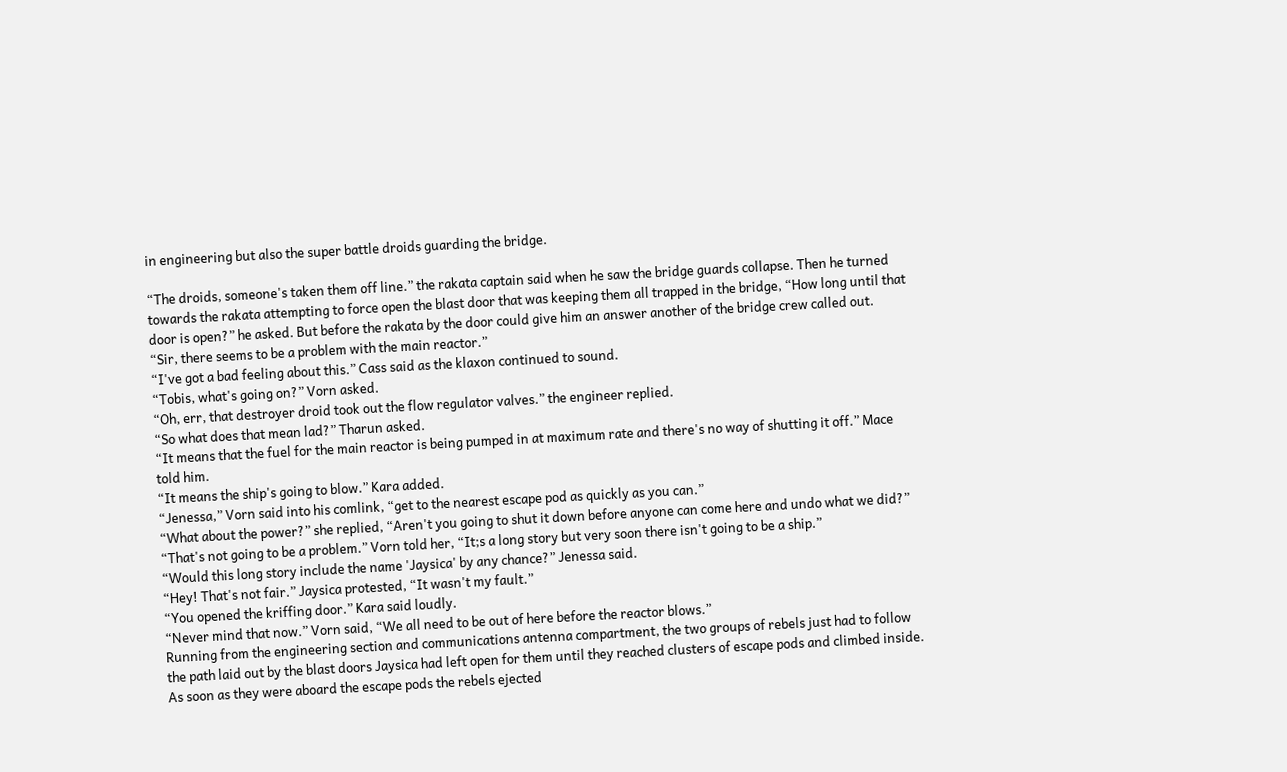in engineering but also the super battle droids guarding the bridge.

“The droids, someone's taken them off line.” the rakata captain said when he saw the bridge guards collapse. Then he turned towards the rakata attempting to force open the blast door that was keeping them all trapped in the bridge, “How long until that door is open?” he asked. But before the rakata by the door could give him an answer another of the bridge crew called out.
“Sir, there seems to be a problem with the main reactor.”
“I've got a bad feeling about this.” Cass said as the klaxon continued to sound.
“Tobis, what's going on?” Vorn asked.
“Oh, err, that destroyer droid took out the flow regulator valves.” the engineer replied.
“So what does that mean lad?” Tharun asked.
“It means that the fuel for the main reactor is being pumped in at maximum rate and there's no way of shutting it off.” Mace told him.
“It means the ship's going to blow.” Kara added.
“Jenessa,” Vorn said into his comlink, “get to the nearest escape pod as quickly as you can.”
“What about the power?” she replied, “Aren't you going to shut it down before anyone can come here and undo what we did?”
“That's not going to be a problem.” Vorn told her, “It;s a long story but very soon there isn't going to be a ship.”
“Would this long story include the name 'Jaysica' by any chance?” Jenessa said.
“Hey! That's not fair.” Jaysica protested, “It wasn't my fault.”
“You opened the kriffing door.” Kara said loudly.
“Never mind that now.” Vorn said, “We all need to be out of here before the reactor blows.”
Running from the engineering section and communications antenna compartment, the two groups of rebels just had to follow the path laid out by the blast doors Jaysica had left open for them until they reached clusters of escape pods and climbed inside. As soon as they were aboard the escape pods the rebels ejected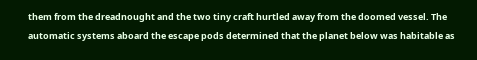them from the dreadnought and the two tiny craft hurtled away from the doomed vessel. The automatic systems aboard the escape pods determined that the planet below was habitable as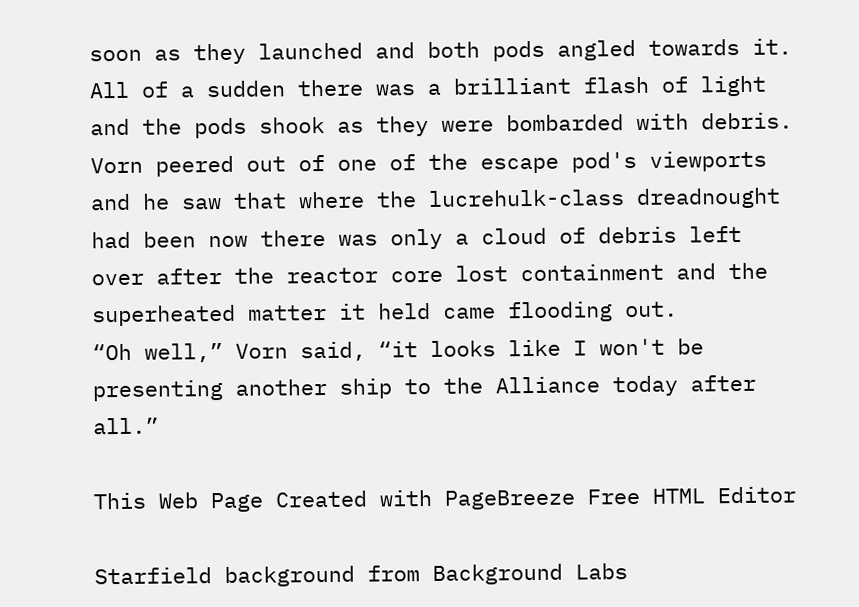soon as they launched and both pods angled towards it.
All of a sudden there was a brilliant flash of light and the pods shook as they were bombarded with debris. Vorn peered out of one of the escape pod's viewports and he saw that where the lucrehulk-class dreadnought had been now there was only a cloud of debris left over after the reactor core lost containment and the superheated matter it held came flooding out.
“Oh well,” Vorn said, “it looks like I won't be presenting another ship to the Alliance today after all.”

This Web Page Created with PageBreeze Free HTML Editor

Starfield background from Background Labs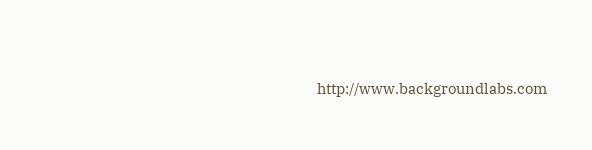http://www.backgroundlabs.com